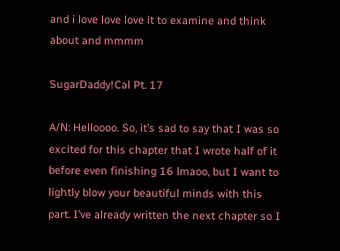and i love love love it to examine and think about and mmmm

SugarDaddy!Cal Pt. 17

A/N: Helloooo. So, it’s sad to say that I was so excited for this chapter that I wrote half of it before even finishing 16 lmaoo, but I want to lightly blow your beautiful minds with this part. I’ve already written the next chapter so I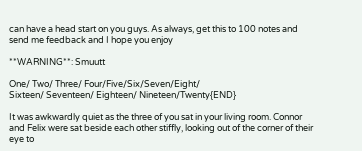can have a head start on you guys. As always, get this to 100 notes and send me feedback and I hope you enjoy

**WARNING**: Smuutt

One/ Two/ Three/ Four/Five/Six/Seven/Eight/
Sixteen/ Seventeen/ Eighteen/ Nineteen/Twenty{END}

It was awkwardly quiet as the three of you sat in your living room. Connor and Felix were sat beside each other stiffly, looking out of the corner of their eye to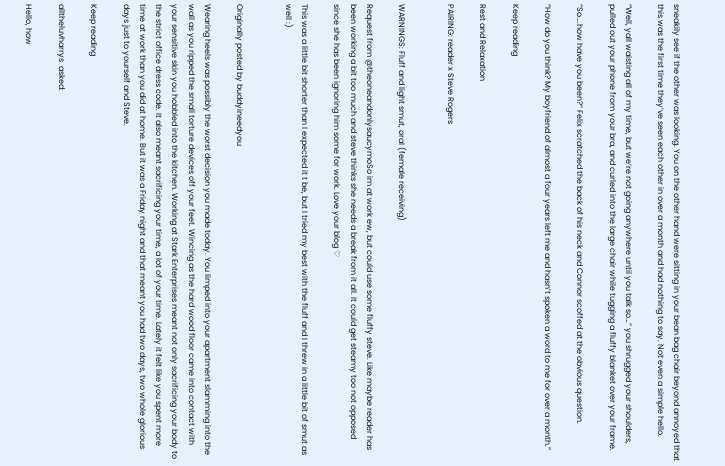sneakily see if the other was looking. You on the other hand were sitting in your bean bag chair beyond annoyed that this was the first time they’ve seen each other in over a month and had nothing to say. Not even a simple hello.

“Well, yall waisting all of my time, but we’re not going anywhere until you talk so…” you shrugged your shoulders, pulled out your phone from your bra, and curled into the large chair while tugging a fluffy blanket over your frame.

“So….how have you been?” Felix scratched the back of his neck and Connor scoffed at the obvious question.

“How do you think? My boyfriend of almost a four years left me and hasn’t spoken a word to me for over a month.”

Keep reading

Rest and Relaxation

PAIRING: reader x Steve Rogers


WARNINGS: Fluff and light smut, oral (female receiving)

Request from @theoneandonlysaucymoSo im at work ew, but could use some fluffy steve. Like maybe reader has been working a bit too much and steve thinks she needs a break from it all. It could get steamy too not opposed since she has been ignoring him some for work. Love your blog ♡

This was a little bit shorter than I expected it t be, but I tried my best with the fluff and I threw in a little bit of smut as well :)


Originally posted by buddyineedyou

Wearing heels was possibly the worst decision you made today. You limped into your apartment slamming into the wall as you ripped the small torture devices off your feet. Wincing as the hard wood floor came into contact with your sensitive skin you hobbled into the kitchen. Working at Stark Enterprises meant not only sacrificing your body to the strict office dress code. It also meant sacrificing your time, a lot of your time. Lately it felt like you spent more time at work than you did at home. But it was a Friday night and that meant you had two days, two whole glorious days just to yourself and Steve.

Keep reading

alltheluvharrys  asked:

Hello, how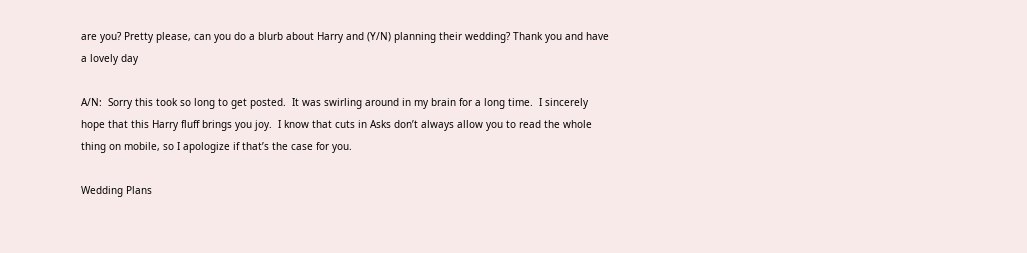are you? Pretty please, can you do a blurb about Harry and (Y/N) planning their wedding? Thank you and have a lovely day

A/N:  Sorry this took so long to get posted.  It was swirling around in my brain for a long time.  I sincerely hope that this Harry fluff brings you joy.  I know that cuts in Asks don’t always allow you to read the whole thing on mobile, so I apologize if that’s the case for you.

Wedding Plans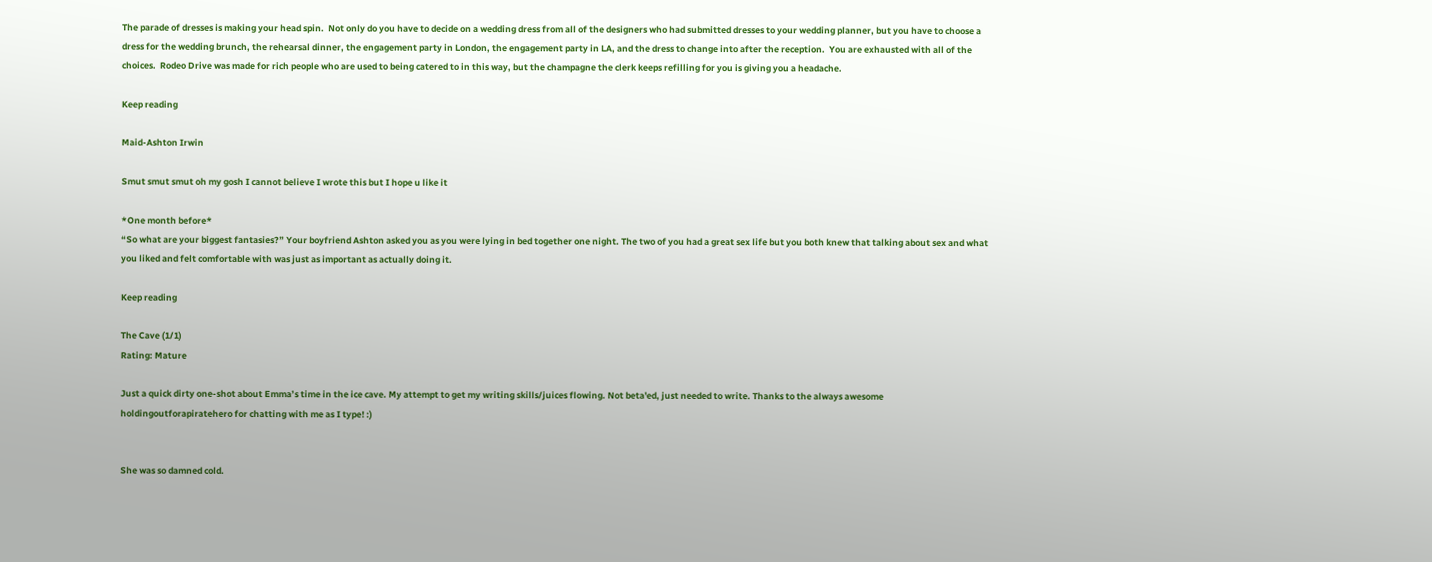The parade of dresses is making your head spin.  Not only do you have to decide on a wedding dress from all of the designers who had submitted dresses to your wedding planner, but you have to choose a dress for the wedding brunch, the rehearsal dinner, the engagement party in London, the engagement party in LA, and the dress to change into after the reception.  You are exhausted with all of the choices.  Rodeo Drive was made for rich people who are used to being catered to in this way, but the champagne the clerk keeps refilling for you is giving you a headache.

Keep reading

Maid-Ashton Irwin

Smut smut smut oh my gosh I cannot believe I wrote this but I hope u like it

*One month before*
“So what are your biggest fantasies?” Your boyfriend Ashton asked you as you were lying in bed together one night. The two of you had a great sex life but you both knew that talking about sex and what you liked and felt comfortable with was just as important as actually doing it.

Keep reading

The Cave (1/1)
Rating: Mature

Just a quick dirty one-shot about Emma’s time in the ice cave. My attempt to get my writing skills/juices flowing. Not beta'ed, just needed to write. Thanks to the always awesome holdingoutforapiratehero for chatting with me as I type! :)


She was so damned cold.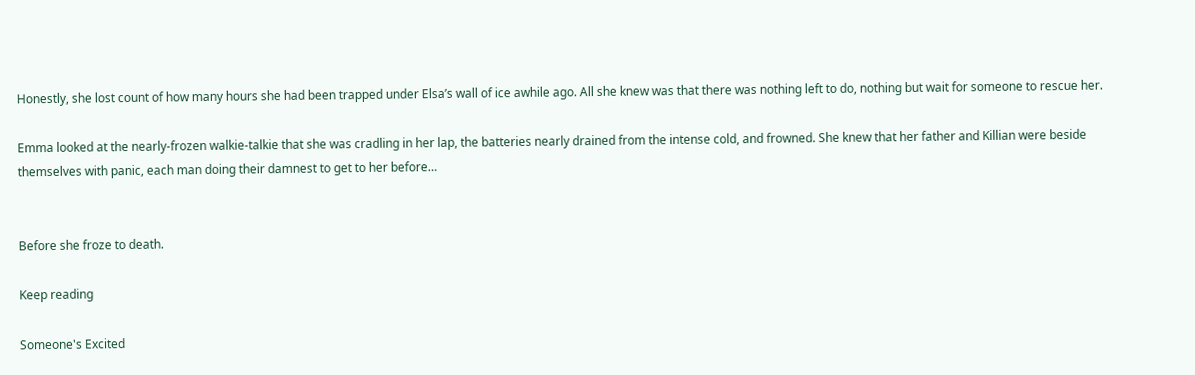Honestly, she lost count of how many hours she had been trapped under Elsa’s wall of ice awhile ago. All she knew was that there was nothing left to do, nothing but wait for someone to rescue her.

Emma looked at the nearly-frozen walkie-talkie that she was cradling in her lap, the batteries nearly drained from the intense cold, and frowned. She knew that her father and Killian were beside themselves with panic, each man doing their damnest to get to her before…


Before she froze to death.

Keep reading

Someone's Excited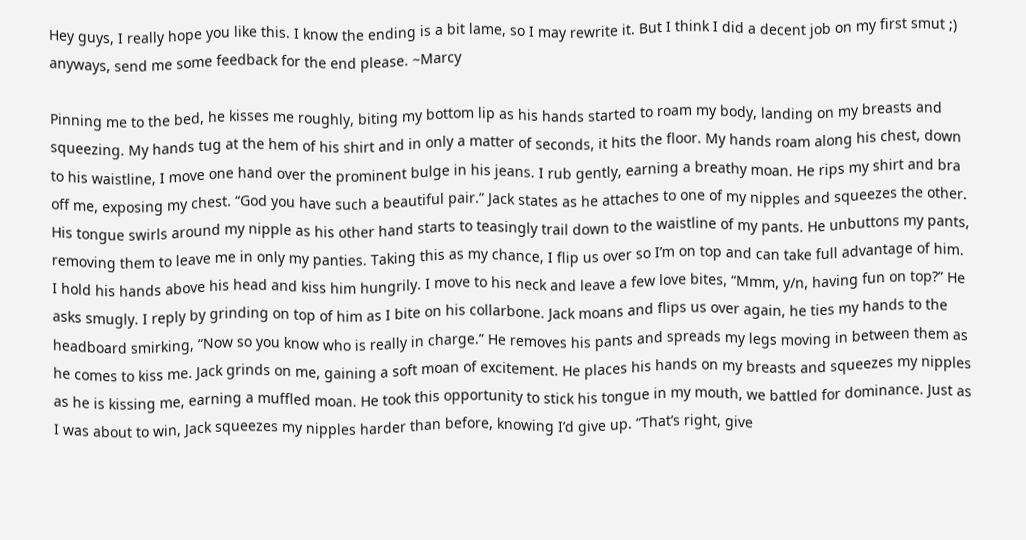Hey guys, I really hope you like this. I know the ending is a bit lame, so I may rewrite it. But I think I did a decent job on my first smut ;) anyways, send me some feedback for the end please. ~Marcy

Pinning me to the bed, he kisses me roughly, biting my bottom lip as his hands started to roam my body, landing on my breasts and squeezing. My hands tug at the hem of his shirt and in only a matter of seconds, it hits the floor. My hands roam along his chest, down to his waistline, I move one hand over the prominent bulge in his jeans. I rub gently, earning a breathy moan. He rips my shirt and bra off me, exposing my chest. “God you have such a beautiful pair.” Jack states as he attaches to one of my nipples and squeezes the other. His tongue swirls around my nipple as his other hand starts to teasingly trail down to the waistline of my pants. He unbuttons my pants, removing them to leave me in only my panties. Taking this as my chance, I flip us over so I’m on top and can take full advantage of him. I hold his hands above his head and kiss him hungrily. I move to his neck and leave a few love bites, “Mmm, y/n, having fun on top?” He asks smugly. I reply by grinding on top of him as I bite on his collarbone. Jack moans and flips us over again, he ties my hands to the headboard smirking, “Now so you know who is really in charge.” He removes his pants and spreads my legs moving in between them as he comes to kiss me. Jack grinds on me, gaining a soft moan of excitement. He places his hands on my breasts and squeezes my nipples as he is kissing me, earning a muffled moan. He took this opportunity to stick his tongue in my mouth, we battled for dominance. Just as I was about to win, Jack squeezes my nipples harder than before, knowing I’d give up. “That’s right, give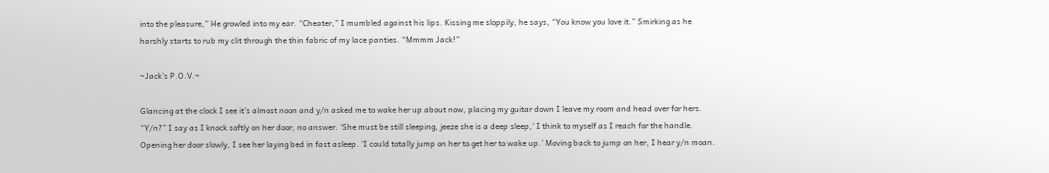into the pleasure,” He growled into my ear. “Cheater,” I mumbled against his lips. Kissing me sloppily, he says, “You know you love it.” Smirking as he harshly starts to rub my clit through the thin fabric of my lace panties. “Mmmm Jack!”

~Jack’s P.O.V.~

Glancing at the clock I see it’s almost noon and y/n asked me to wake her up about now, placing my guitar down I leave my room and head over for hers. “Y/n?” I say as I knock softly on her door, no answer. ‘She must be still sleeping, jeeze she is a deep sleep,’ I think to myself as I reach for the handle. Opening her door slowly, I see her laying bed in fast asleep. ‘I could totally jump on her to get her to wake up.’ Moving back to jump on her, I hear y/n moan.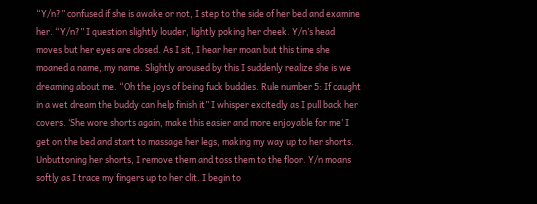“Y/n?” confused if she is awake or not, I step to the side of her bed and examine her. “Y/n?” I question slightly louder, lightly poking her cheek. Y/n’s head moves but her eyes are closed. As I sit, I hear her moan but this time she moaned a name, my name. Slightly aroused by this I suddenly realize she is we dreaming about me. “Oh the joys of being fuck buddies. Rule number 5: If caught in a wet dream the buddy can help finish it” I whisper excitedly as I pull back her covers. ‘She wore shorts again, make this easier and more enjoyable for me’ I get on the bed and start to massage her legs, making my way up to her shorts. Unbuttoning her shorts, I remove them and toss them to the floor. Y/n moans softly as I trace my fingers up to her clit. I begin to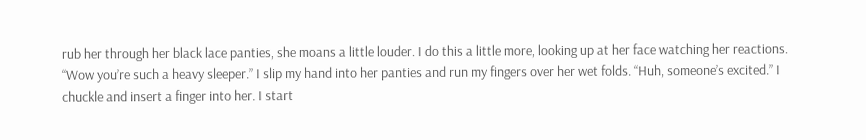rub her through her black lace panties, she moans a little louder. I do this a little more, looking up at her face watching her reactions. “Wow you’re such a heavy sleeper.” I slip my hand into her panties and run my fingers over her wet folds. “Huh, someone’s excited.” I chuckle and insert a finger into her. I start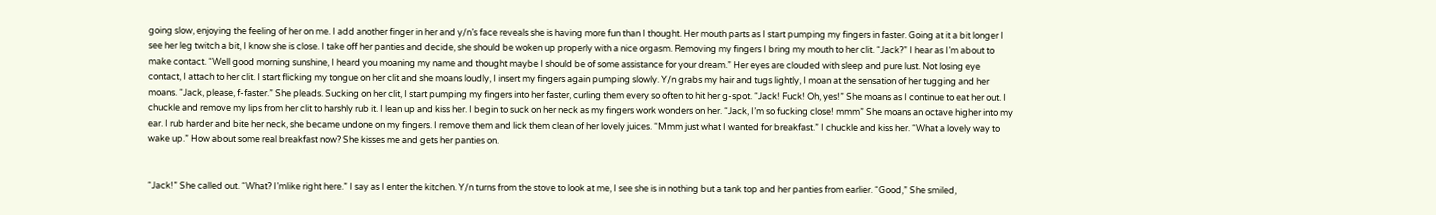going slow, enjoying the feeling of her on me. I add another finger in her and y/n’s face reveals she is having more fun than I thought. Her mouth parts as I start pumping my fingers in faster. Going at it a bit longer I see her leg twitch a bit, I know she is close. I take off her panties and decide, she should be woken up properly with a nice orgasm. Removing my fingers I bring my mouth to her clit. “Jack?” I hear as I’m about to make contact. “Well good morning sunshine, I heard you moaning my name and thought maybe I should be of some assistance for your dream.” Her eyes are clouded with sleep and pure lust. Not losing eye contact, I attach to her clit. I start flicking my tongue on her clit and she moans loudly, I insert my fingers again pumping slowly. Y/n grabs my hair and tugs lightly, I moan at the sensation of her tugging and her moans. “Jack, please, f-faster.” She pleads. Sucking on her clit, I start pumping my fingers into her faster, curling them every so often to hit her g-spot. “Jack! Fuck! Oh, yes!” She moans as I continue to eat her out. I chuckle and remove my lips from her clit to harshly rub it. I lean up and kiss her. I begin to suck on her neck as my fingers work wonders on her. “Jack, I’m so fucking close! mmm” She moans an octave higher into my ear. I rub harder and bite her neck, she became undone on my fingers. I remove them and lick them clean of her lovely juices. “Mmm just what I wanted for breakfast.” I chuckle and kiss her. “What a lovely way to wake up.” How about some real breakfast now? She kisses me and gets her panties on.


“Jack!” She called out. “What? I’mlike right here.” I say as I enter the kitchen. Y/n turns from the stove to look at me, I see she is in nothing but a tank top and her panties from earlier. “Good,” She smiled,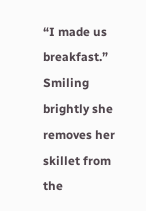“I made us breakfast.” Smiling brightly she removes her skillet from the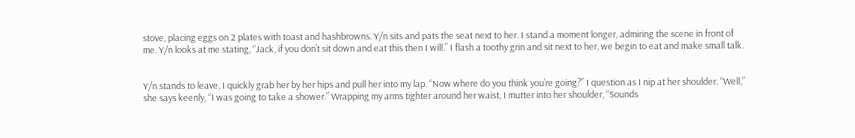stove, placing eggs on 2 plates with toast and hashbrowns. Y/n sits and pats the seat next to her. I stand a moment longer, admiring the scene in front of me. Y/n looks at me stating, “Jack, if you don’t sit down and eat this then I will.” I flash a toothy grin and sit next to her, we begin to eat and make small talk.


Y/n stands to leave, I quickly grab her by her hips and pull her into my lap. “Now where do you think you’re going?” I question as I nip at her shoulder. “Well,” she says keenly, “I was going to take a shower.” Wrapping my arms tighter around her waist, I mutter into her shoulder, “Sounds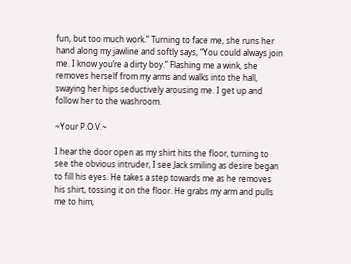fun, but too much work.” Turning to face me, she runs her hand along my jawline and softly says, “You could always join me. I know you’re a dirty boy.” Flashing me a wink, she removes herself from my arms and walks into the hall, swaying her hips seductively arousing me. I get up and follow her to the washroom.

~Your P.O.V.~

I hear the door open as my shirt hits the floor, turning to see the obvious intruder, I see Jack smiling as desire began to fill his eyes. He takes a step towards me as he removes his shirt, tossing it on the floor. He grabs my arm and pulls me to him,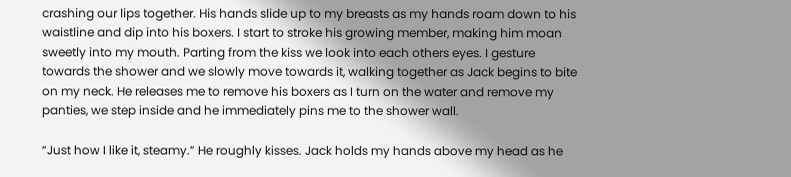crashing our lips together. His hands slide up to my breasts as my hands roam down to his waistline and dip into his boxers. I start to stroke his growing member, making him moan sweetly into my mouth. Parting from the kiss we look into each others eyes. I gesture towards the shower and we slowly move towards it, walking together as Jack begins to bite on my neck. He releases me to remove his boxers as I turn on the water and remove my panties, we step inside and he immediately pins me to the shower wall.

“Just how I like it, steamy.” He roughly kisses. Jack holds my hands above my head as he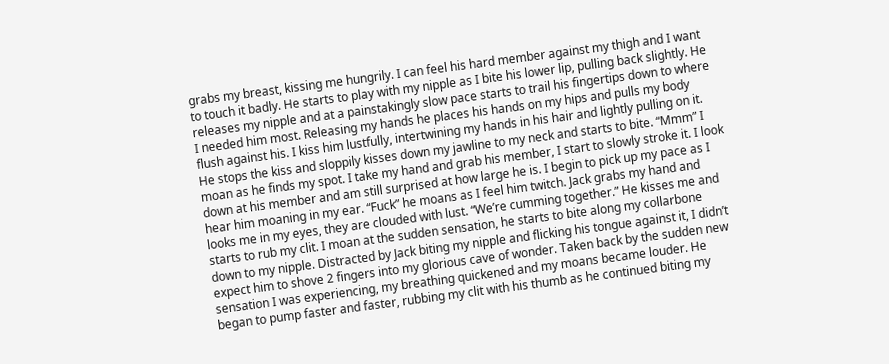grabs my breast, kissing me hungrily. I can feel his hard member against my thigh and I want to touch it badly. He starts to play with my nipple as I bite his lower lip, pulling back slightly. He releases my nipple and at a painstakingly slow pace starts to trail his fingertips down to where I needed him most. Releasing my hands he places his hands on my hips and pulls my body flush against his. I kiss him lustfully, intertwining my hands in his hair and lightly pulling on it. He stops the kiss and sloppily kisses down my jawline to my neck and starts to bite. “Mmm” I moan as he finds my spot. I take my hand and grab his member, I start to slowly stroke it. I look down at his member and am still surprised at how large he is. I begin to pick up my pace as I hear him moaning in my ear. “Fuck” he moans as I feel him twitch. Jack grabs my hand and looks me in my eyes, they are clouded with lust. “We’re cumming together.” He kisses me and starts to rub my clit. I moan at the sudden sensation, he starts to bite along my collarbone down to my nipple. Distracted by Jack biting my nipple and flicking his tongue against it, I didn’t expect him to shove 2 fingers into my glorious cave of wonder. Taken back by the sudden new sensation I was experiencing, my breathing quickened and my moans became louder. He began to pump faster and faster, rubbing my clit with his thumb as he continued biting my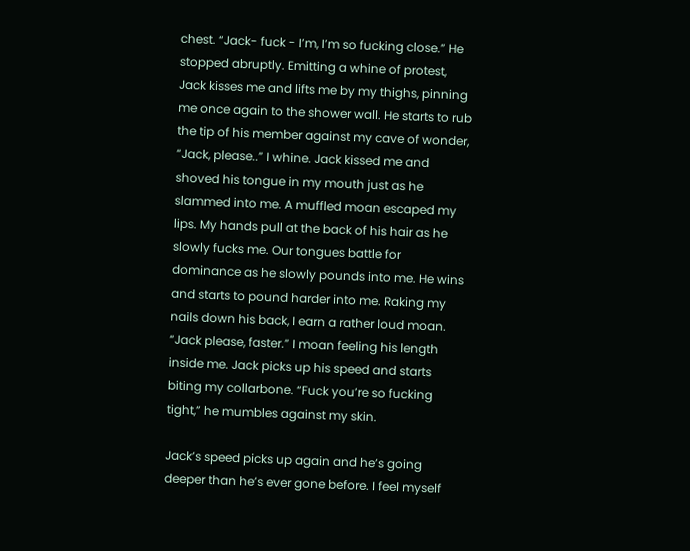chest. “Jack- fuck - I’m, I’m so fucking close.” He stopped abruptly. Emitting a whine of protest, Jack kisses me and lifts me by my thighs, pinning me once again to the shower wall. He starts to rub the tip of his member against my cave of wonder, “Jack, please..” I whine. Jack kissed me and shoved his tongue in my mouth just as he slammed into me. A muffled moan escaped my lips. My hands pull at the back of his hair as he slowly fucks me. Our tongues battle for dominance as he slowly pounds into me. He wins and starts to pound harder into me. Raking my nails down his back, I earn a rather loud moan. “Jack please, faster.” I moan feeling his length inside me. Jack picks up his speed and starts biting my collarbone. “Fuck you’re so fucking tight,” he mumbles against my skin.

Jack’s speed picks up again and he’s going deeper than he’s ever gone before. I feel myself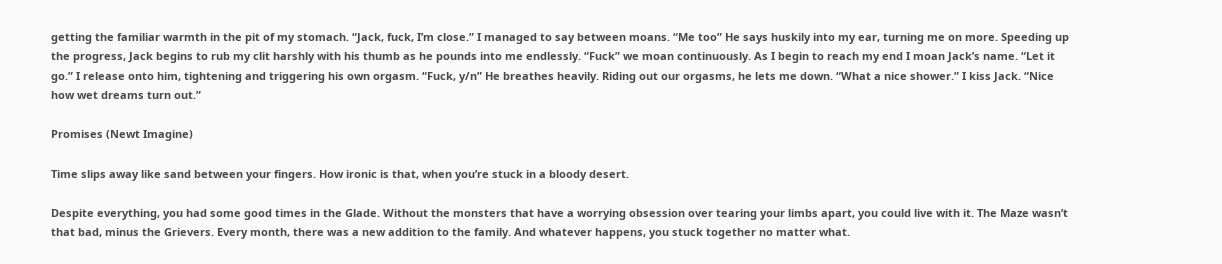getting the familiar warmth in the pit of my stomach. “Jack, fuck, I’m close.” I managed to say between moans. “Me too” He says huskily into my ear, turning me on more. Speeding up the progress, Jack begins to rub my clit harshly with his thumb as he pounds into me endlessly. “Fuck” we moan continuously. As I begin to reach my end I moan Jack’s name. “Let it go.” I release onto him, tightening and triggering his own orgasm. “Fuck, y/n” He breathes heavily. Riding out our orgasms, he lets me down. “What a nice shower.” I kiss Jack. “Nice how wet dreams turn out.”

Promises (Newt Imagine)

Time slips away like sand between your fingers. How ironic is that, when you’re stuck in a bloody desert.

Despite everything, you had some good times in the Glade. Without the monsters that have a worrying obsession over tearing your limbs apart, you could live with it. The Maze wasn’t that bad, minus the Grievers. Every month, there was a new addition to the family. And whatever happens, you stuck together no matter what.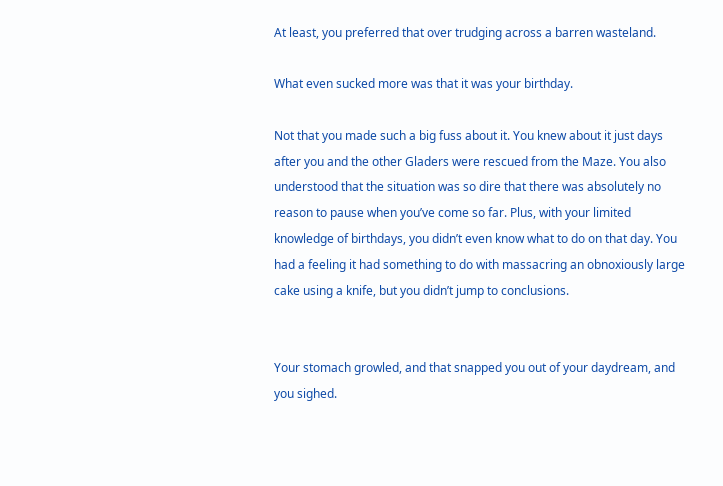At least, you preferred that over trudging across a barren wasteland.

What even sucked more was that it was your birthday.

Not that you made such a big fuss about it. You knew about it just days after you and the other Gladers were rescued from the Maze. You also understood that the situation was so dire that there was absolutely no reason to pause when you’ve come so far. Plus, with your limited knowledge of birthdays, you didn’t even know what to do on that day. You had a feeling it had something to do with massacring an obnoxiously large cake using a knife, but you didn’t jump to conclusions.


Your stomach growled, and that snapped you out of your daydream, and you sighed.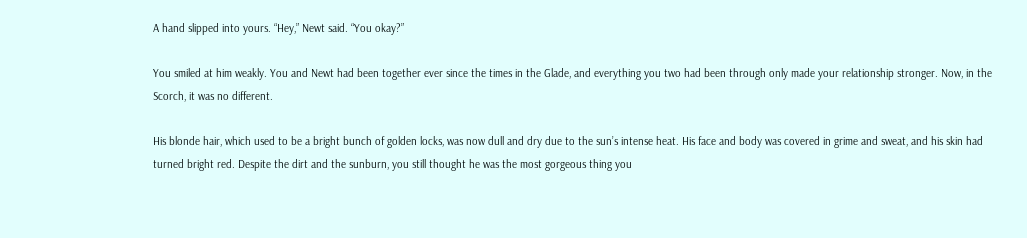A hand slipped into yours. “Hey,” Newt said. “You okay?”

You smiled at him weakly. You and Newt had been together ever since the times in the Glade, and everything you two had been through only made your relationship stronger. Now, in the Scorch, it was no different.

His blonde hair, which used to be a bright bunch of golden locks, was now dull and dry due to the sun’s intense heat. His face and body was covered in grime and sweat, and his skin had turned bright red. Despite the dirt and the sunburn, you still thought he was the most gorgeous thing you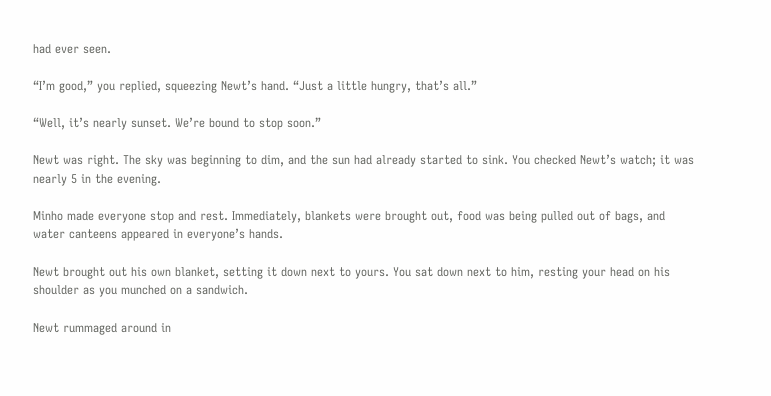had ever seen.

“I’m good,” you replied, squeezing Newt’s hand. “Just a little hungry, that’s all.”

“Well, it’s nearly sunset. We’re bound to stop soon.”

Newt was right. The sky was beginning to dim, and the sun had already started to sink. You checked Newt’s watch; it was nearly 5 in the evening.

Minho made everyone stop and rest. Immediately, blankets were brought out, food was being pulled out of bags, and water canteens appeared in everyone’s hands.

Newt brought out his own blanket, setting it down next to yours. You sat down next to him, resting your head on his shoulder as you munched on a sandwich.

Newt rummaged around in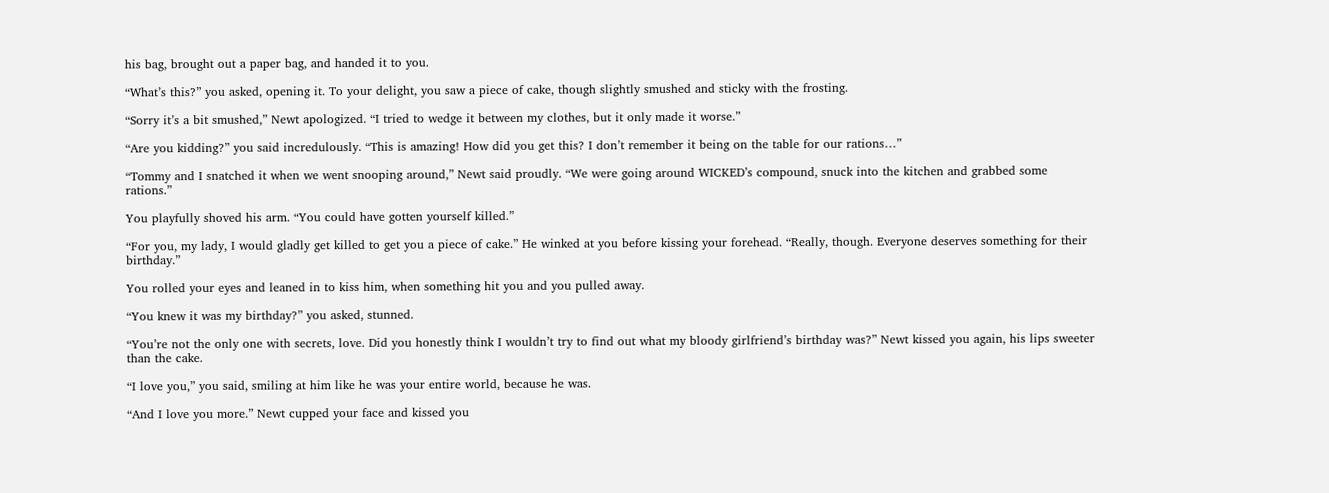his bag, brought out a paper bag, and handed it to you.

“What’s this?” you asked, opening it. To your delight, you saw a piece of cake, though slightly smushed and sticky with the frosting.

“Sorry it’s a bit smushed,” Newt apologized. “I tried to wedge it between my clothes, but it only made it worse.”

“Are you kidding?” you said incredulously. “This is amazing! How did you get this? I don’t remember it being on the table for our rations…”

“Tommy and I snatched it when we went snooping around,” Newt said proudly. “We were going around WICKED’s compound, snuck into the kitchen and grabbed some rations.”

You playfully shoved his arm. “You could have gotten yourself killed.”

“For you, my lady, I would gladly get killed to get you a piece of cake.” He winked at you before kissing your forehead. “Really, though. Everyone deserves something for their birthday.”

You rolled your eyes and leaned in to kiss him, when something hit you and you pulled away.

“You knew it was my birthday?” you asked, stunned.

“You’re not the only one with secrets, love. Did you honestly think I wouldn’t try to find out what my bloody girlfriend’s birthday was?” Newt kissed you again, his lips sweeter than the cake.

“I love you,” you said, smiling at him like he was your entire world, because he was.

“And I love you more.” Newt cupped your face and kissed you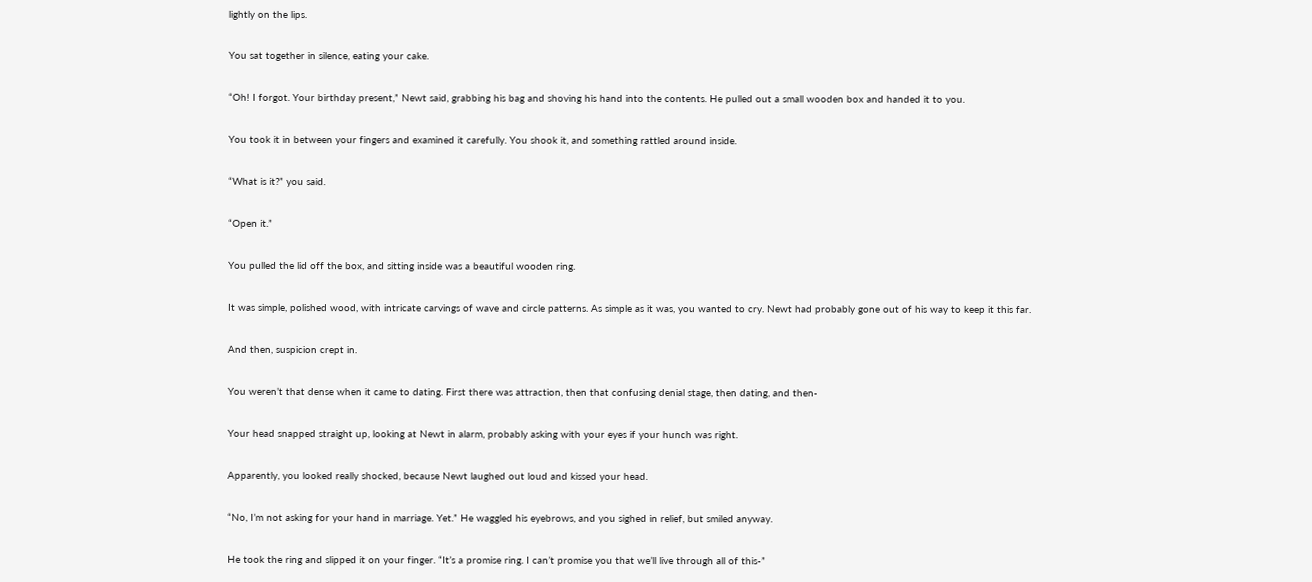lightly on the lips.

You sat together in silence, eating your cake.

“Oh! I forgot. Your birthday present,” Newt said, grabbing his bag and shoving his hand into the contents. He pulled out a small wooden box and handed it to you.

You took it in between your fingers and examined it carefully. You shook it, and something rattled around inside.

“What is it?” you said.

“Open it.”

You pulled the lid off the box, and sitting inside was a beautiful wooden ring.

It was simple, polished wood, with intricate carvings of wave and circle patterns. As simple as it was, you wanted to cry. Newt had probably gone out of his way to keep it this far.

And then, suspicion crept in.

You weren’t that dense when it came to dating. First there was attraction, then that confusing denial stage, then dating, and then-

Your head snapped straight up, looking at Newt in alarm, probably asking with your eyes if your hunch was right.

Apparently, you looked really shocked, because Newt laughed out loud and kissed your head.

“No, I’m not asking for your hand in marriage. Yet.” He waggled his eyebrows, and you sighed in relief, but smiled anyway.

He took the ring and slipped it on your finger. “It’s a promise ring. I can’t promise you that we’ll live through all of this-”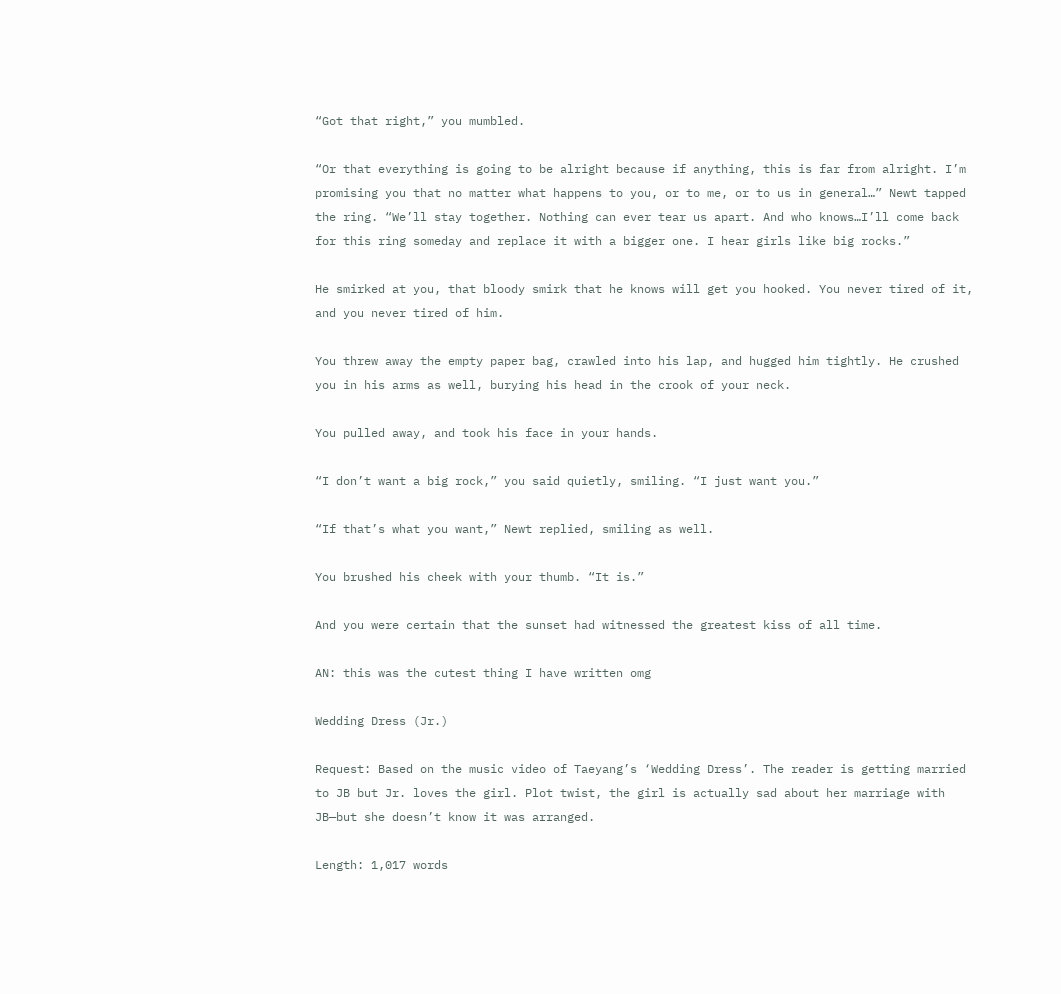“Got that right,” you mumbled.

“Or that everything is going to be alright because if anything, this is far from alright. I’m promising you that no matter what happens to you, or to me, or to us in general…” Newt tapped the ring. “We’ll stay together. Nothing can ever tear us apart. And who knows…I’ll come back for this ring someday and replace it with a bigger one. I hear girls like big rocks.”

He smirked at you, that bloody smirk that he knows will get you hooked. You never tired of it, and you never tired of him.

You threw away the empty paper bag, crawled into his lap, and hugged him tightly. He crushed you in his arms as well, burying his head in the crook of your neck.

You pulled away, and took his face in your hands.

“I don’t want a big rock,” you said quietly, smiling. “I just want you.”

“If that’s what you want,” Newt replied, smiling as well.

You brushed his cheek with your thumb. “It is.”

And you were certain that the sunset had witnessed the greatest kiss of all time.

AN: this was the cutest thing I have written omg

Wedding Dress (Jr.)

Request: Based on the music video of Taeyang’s ‘Wedding Dress’. The reader is getting married to JB but Jr. loves the girl. Plot twist, the girl is actually sad about her marriage with JB—but she doesn’t know it was arranged.

Length: 1,017 words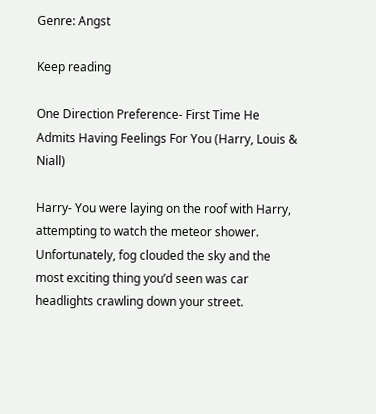Genre: Angst

Keep reading

One Direction Preference- First Time He Admits Having Feelings For You (Harry, Louis & Niall)

Harry- You were laying on the roof with Harry, attempting to watch the meteor shower. Unfortunately, fog clouded the sky and the most exciting thing you’d seen was car headlights crawling down your street.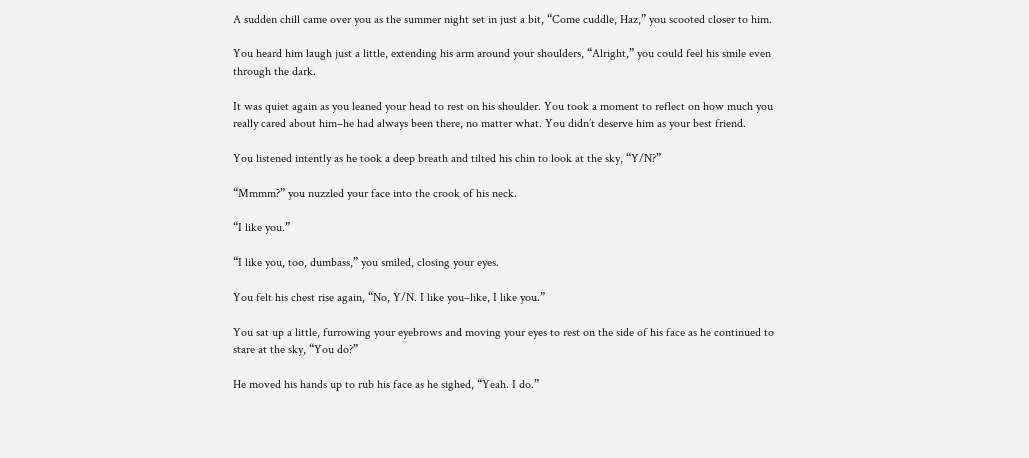A sudden chill came over you as the summer night set in just a bit, “Come cuddle, Haz,” you scooted closer to him.

You heard him laugh just a little, extending his arm around your shoulders, “Alright,” you could feel his smile even through the dark.

It was quiet again as you leaned your head to rest on his shoulder. You took a moment to reflect on how much you really cared about him–he had always been there, no matter what. You didn’t deserve him as your best friend.

You listened intently as he took a deep breath and tilted his chin to look at the sky, “Y/N?”

“Mmmm?” you nuzzled your face into the crook of his neck.

“I like you.”

“I like you, too, dumbass,” you smiled, closing your eyes.

You felt his chest rise again, “No, Y/N. I like you–like, I like you.”

You sat up a little, furrowing your eyebrows and moving your eyes to rest on the side of his face as he continued to stare at the sky, “You do?”

He moved his hands up to rub his face as he sighed, “Yeah. I do.”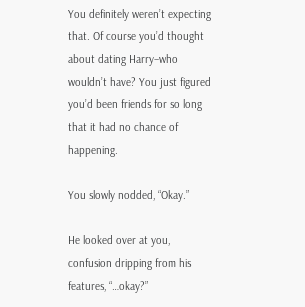You definitely weren’t expecting that. Of course you’d thought about dating Harry–who wouldn’t have? You just figured you’d been friends for so long that it had no chance of happening.

You slowly nodded, “Okay.”

He looked over at you, confusion dripping from his features, “…okay?”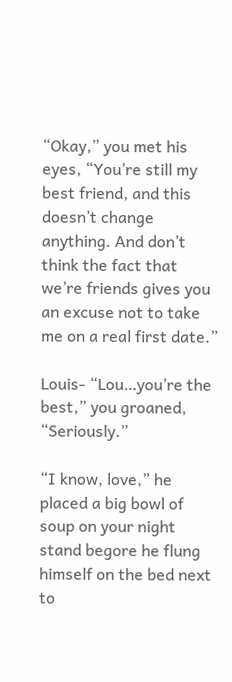“Okay,” you met his eyes, “You’re still my best friend, and this doesn’t change anything. And don’t think the fact that we’re friends gives you an excuse not to take me on a real first date.”

Louis- “Lou…you’re the best,” you groaned, “Seriously.”

“I know, love,” he placed a big bowl of soup on your night stand begore he flung himself on the bed next to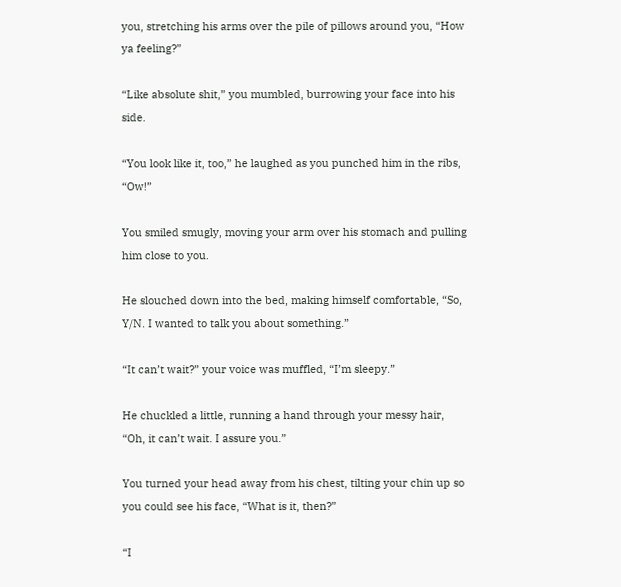you, stretching his arms over the pile of pillows around you, “How ya feeling?”

“Like absolute shit,” you mumbled, burrowing your face into his side.

“You look like it, too,” he laughed as you punched him in the ribs, “Ow!”

You smiled smugly, moving your arm over his stomach and pulling him close to you.

He slouched down into the bed, making himself comfortable, “So, Y/N. I wanted to talk you about something.”

“It can’t wait?” your voice was muffled, “I’m sleepy.”

He chuckled a little, running a hand through your messy hair, “Oh, it can’t wait. I assure you.”

You turned your head away from his chest, tilting your chin up so you could see his face, “What is it, then?”

“I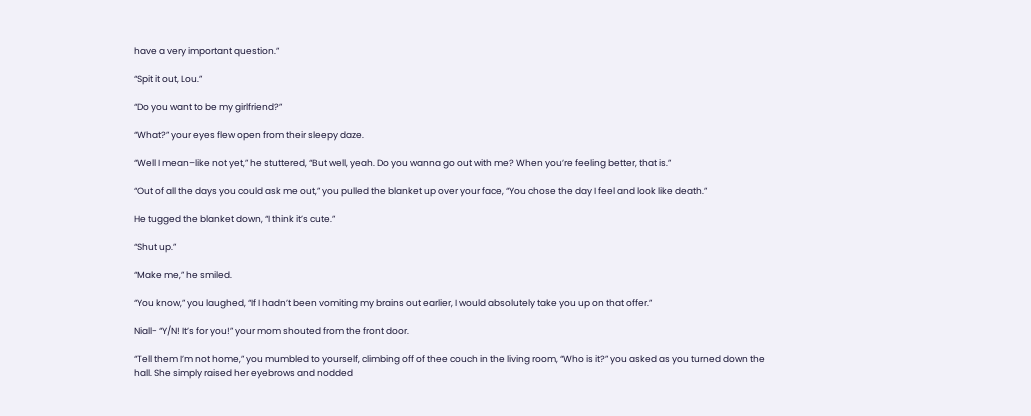have a very important question.”

“Spit it out, Lou.”

“Do you want to be my girlfriend?”

“What?” your eyes flew open from their sleepy daze.

“Well I mean–like not yet,” he stuttered, “But well, yeah. Do you wanna go out with me? When you’re feeling better, that is.”

“Out of all the days you could ask me out,” you pulled the blanket up over your face, “You chose the day I feel and look like death.”

He tugged the blanket down, “I think it’s cute.”

“Shut up.”

“Make me,” he smiled.

“You know,” you laughed, “If I hadn’t been vomiting my brains out earlier, I would absolutely take you up on that offer.”

Niall- “Y/N! It’s for you!” your mom shouted from the front door.

“Tell them I’m not home,” you mumbled to yourself, climbing off of thee couch in the living room, “Who is it?” you asked as you turned down the hall. She simply raised her eyebrows and nodded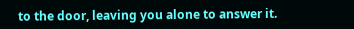to the door, leaving you alone to answer it.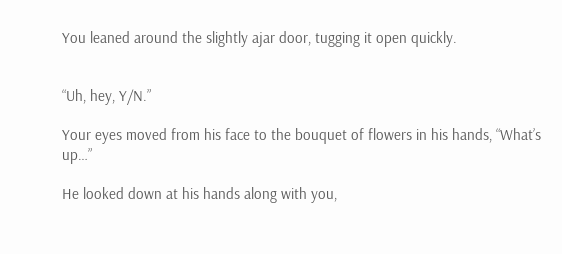You leaned around the slightly ajar door, tugging it open quickly.


“Uh, hey, Y/N.”

Your eyes moved from his face to the bouquet of flowers in his hands, “What’s up…”

He looked down at his hands along with you,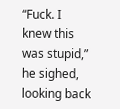“Fuck. I knew this was stupid,” he sighed, looking back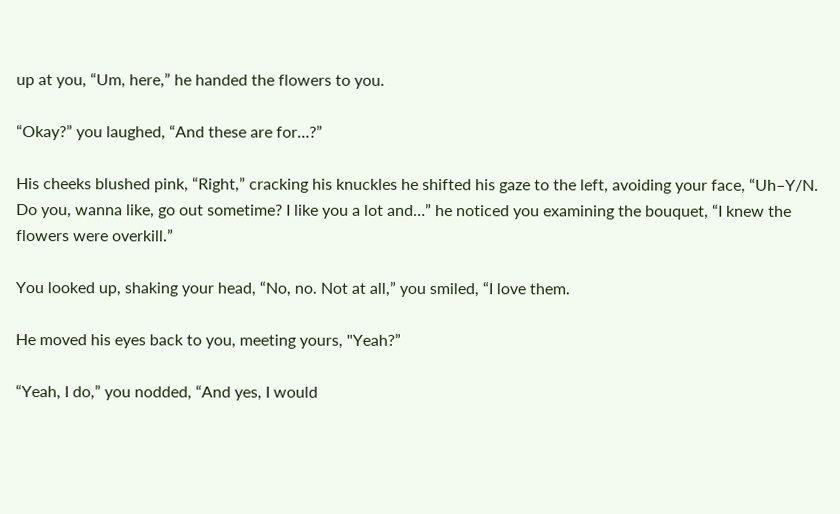up at you, “Um, here,” he handed the flowers to you.

“Okay?” you laughed, “And these are for…?”

His cheeks blushed pink, “Right,” cracking his knuckles he shifted his gaze to the left, avoiding your face, “Uh–Y/N. Do you, wanna like, go out sometime? I like you a lot and…” he noticed you examining the bouquet, “I knew the flowers were overkill.”

You looked up, shaking your head, “No, no. Not at all,” you smiled, “I love them.

He moved his eyes back to you, meeting yours, "Yeah?”

“Yeah, I do,” you nodded, “And yes, I would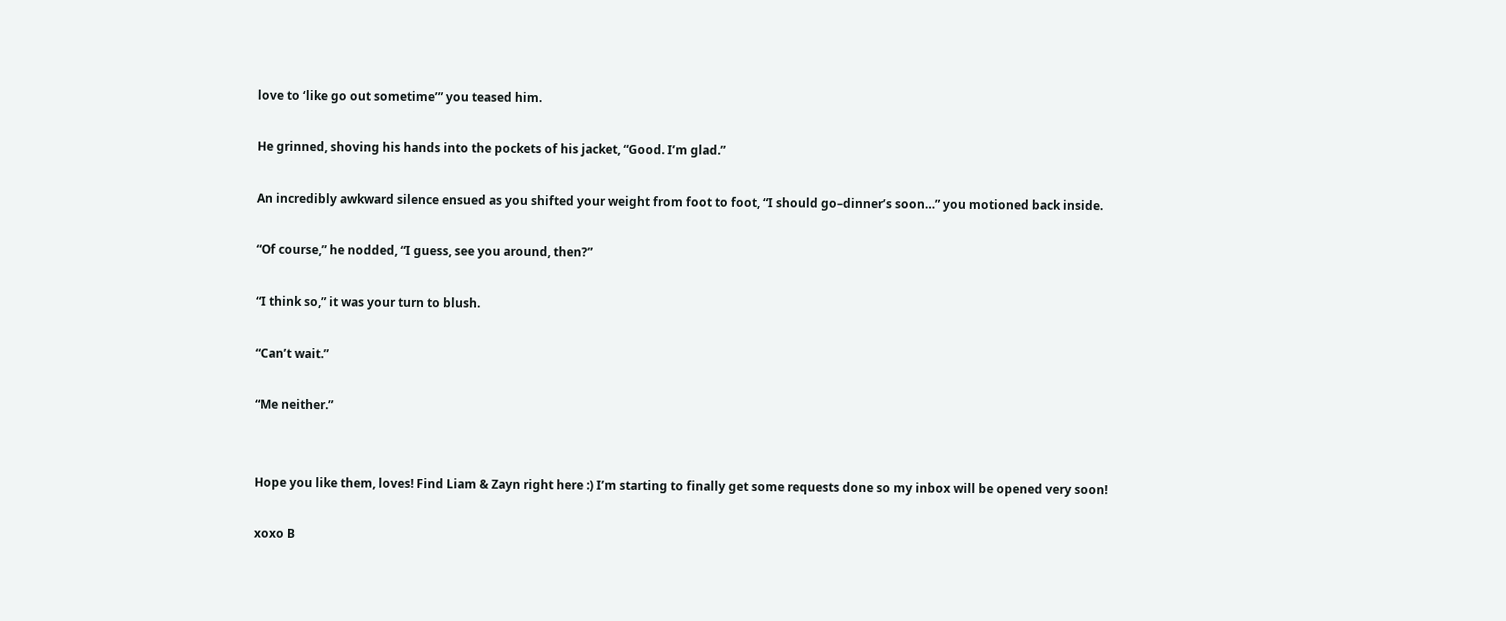love to ‘like go out sometime’” you teased him.

He grinned, shoving his hands into the pockets of his jacket, “Good. I’m glad.”

An incredibly awkward silence ensued as you shifted your weight from foot to foot, “I should go–dinner’s soon…” you motioned back inside.

“Of course,” he nodded, “I guess, see you around, then?”

“I think so,” it was your turn to blush.

“Can’t wait.”

“Me neither.”


Hope you like them, loves! Find Liam & Zayn right here :) I’m starting to finally get some requests done so my inbox will be opened very soon!

xoxo B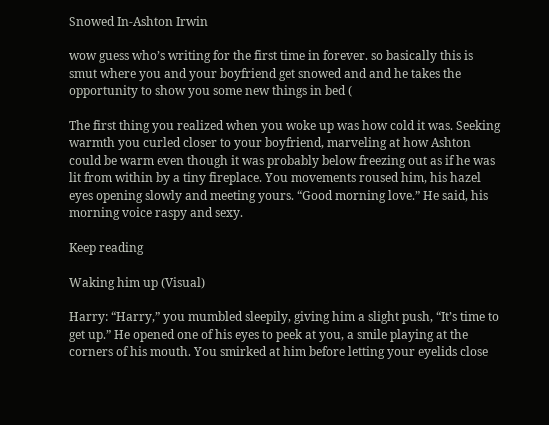Snowed In-Ashton Irwin

wow guess who’s writing for the first time in forever. so basically this is smut where you and your boyfriend get snowed and and he takes the opportunity to show you some new things in bed (

The first thing you realized when you woke up was how cold it was. Seeking warmth you curled closer to your boyfriend, marveling at how Ashton could be warm even though it was probably below freezing out as if he was lit from within by a tiny fireplace. You movements roused him, his hazel eyes opening slowly and meeting yours. “Good morning love.” He said, his morning voice raspy and sexy.

Keep reading

Waking him up (Visual)

Harry: “Harry,” you mumbled sleepily, giving him a slight push, “It’s time to get up.” He opened one of his eyes to peek at you, a smile playing at the corners of his mouth. You smirked at him before letting your eyelids close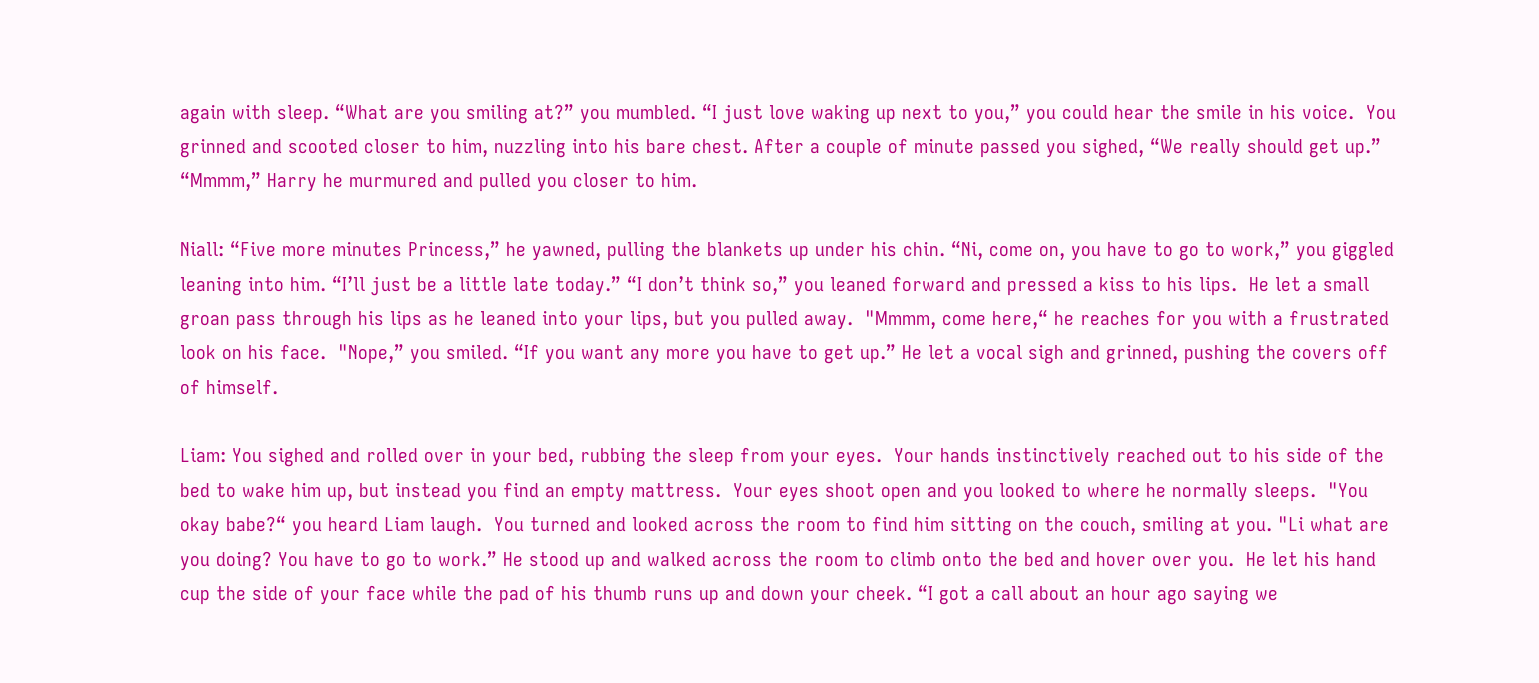again with sleep. “What are you smiling at?” you mumbled. “I just love waking up next to you,” you could hear the smile in his voice.  You grinned and scooted closer to him, nuzzling into his bare chest. After a couple of minute passed you sighed, “We really should get up.” “Mmmm,” Harry he murmured and pulled you closer to him.

Niall: “Five more minutes Princess,” he yawned, pulling the blankets up under his chin. “Ni, come on, you have to go to work,” you giggled leaning into him. “I’ll just be a little late today.” “I don’t think so,” you leaned forward and pressed a kiss to his lips.  He let a small groan pass through his lips as he leaned into your lips, but you pulled away.  "Mmmm, come here,“ he reaches for you with a frustrated look on his face.  "Nope,” you smiled. “If you want any more you have to get up.” He let a vocal sigh and grinned, pushing the covers off of himself.

Liam: You sighed and rolled over in your bed, rubbing the sleep from your eyes.  Your hands instinctively reached out to his side of the bed to wake him up, but instead you find an empty mattress.  Your eyes shoot open and you looked to where he normally sleeps.  "You okay babe?“ you heard Liam laugh.  You turned and looked across the room to find him sitting on the couch, smiling at you. "Li what are you doing? You have to go to work.” He stood up and walked across the room to climb onto the bed and hover over you.  He let his hand cup the side of your face while the pad of his thumb runs up and down your cheek. “I got a call about an hour ago saying we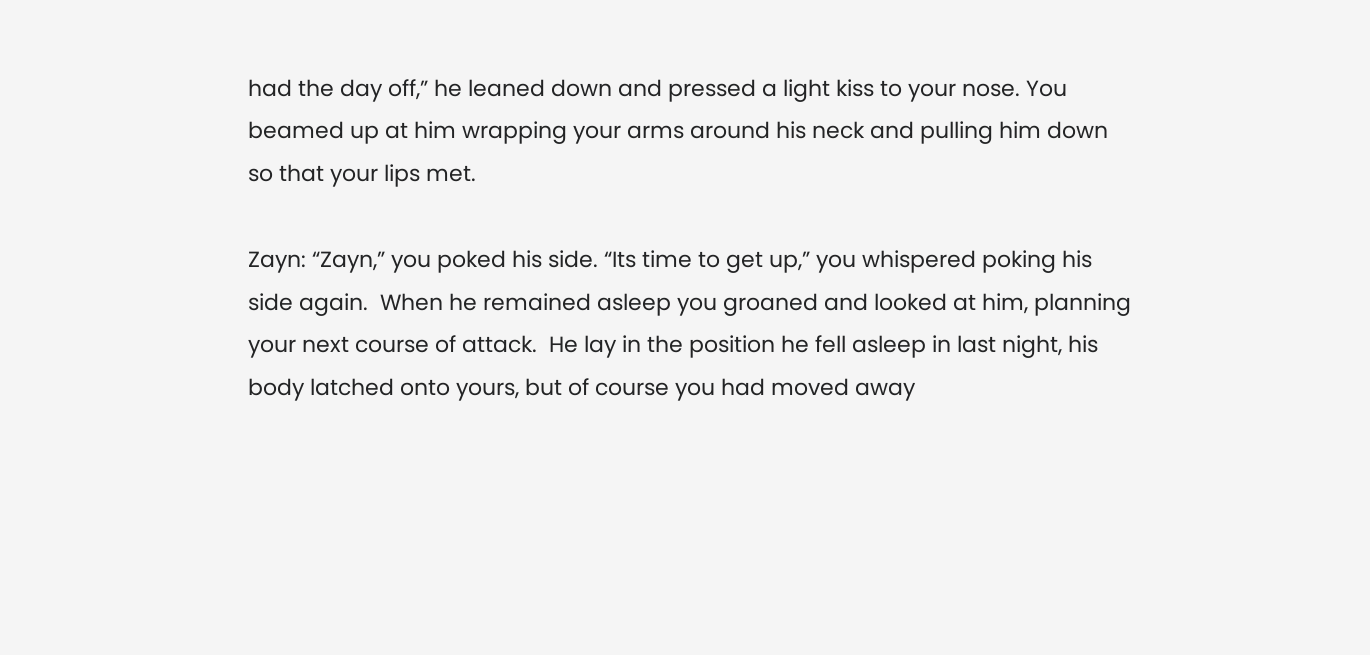had the day off,” he leaned down and pressed a light kiss to your nose. You beamed up at him wrapping your arms around his neck and pulling him down so that your lips met.

Zayn: “Zayn,” you poked his side. “Its time to get up,” you whispered poking his side again.  When he remained asleep you groaned and looked at him, planning your next course of attack.  He lay in the position he fell asleep in last night, his body latched onto yours, but of course you had moved away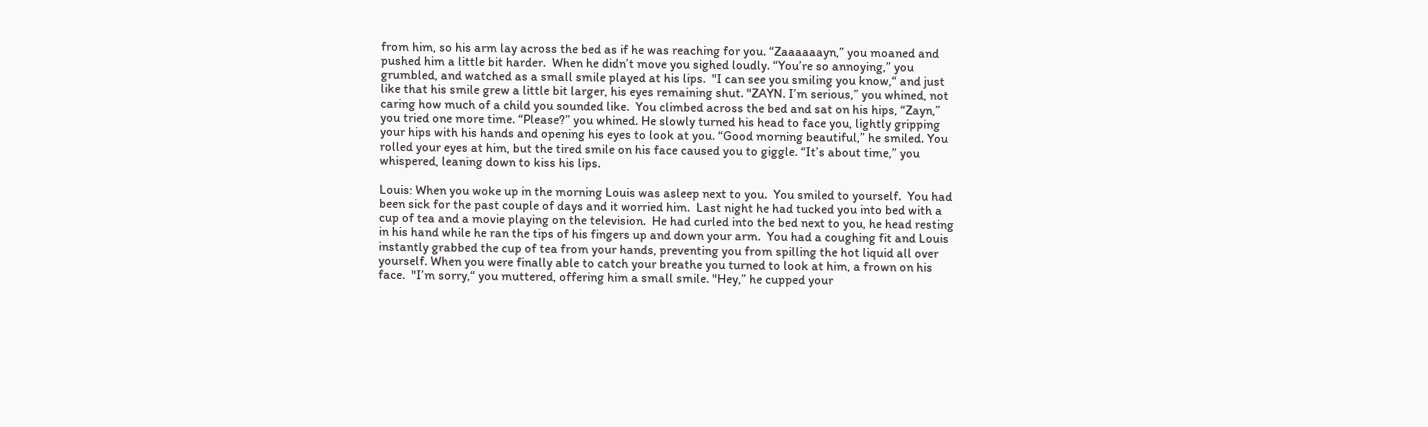from him, so his arm lay across the bed as if he was reaching for you. “Zaaaaaayn,” you moaned and pushed him a little bit harder.  When he didn’t move you sighed loudly. “You’re so annoying,” you grumbled, and watched as a small smile played at his lips.  "I can see you smiling you know,“ and just like that his smile grew a little bit larger, his eyes remaining shut. "ZAYN. I’m serious,” you whined, not caring how much of a child you sounded like.  You climbed across the bed and sat on his hips, “Zayn,” you tried one more time. “Please?” you whined. He slowly turned his head to face you, lightly gripping your hips with his hands and opening his eyes to look at you. “Good morning beautiful,” he smiled. You rolled your eyes at him, but the tired smile on his face caused you to giggle. “It’s about time,” you whispered, leaning down to kiss his lips.

Louis: When you woke up in the morning Louis was asleep next to you.  You smiled to yourself.  You had been sick for the past couple of days and it worried him.  Last night he had tucked you into bed with a cup of tea and a movie playing on the television.  He had curled into the bed next to you, he head resting in his hand while he ran the tips of his fingers up and down your arm.  You had a coughing fit and Louis instantly grabbed the cup of tea from your hands, preventing you from spilling the hot liquid all over yourself. When you were finally able to catch your breathe you turned to look at him, a frown on his face.  "I’m sorry,“ you muttered, offering him a small smile. "Hey,” he cupped your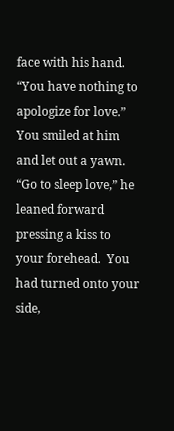face with his hand. “You have nothing to apologize for love.” You smiled at him and let out a yawn. “Go to sleep love,” he leaned forward pressing a kiss to your forehead.  You had turned onto your side,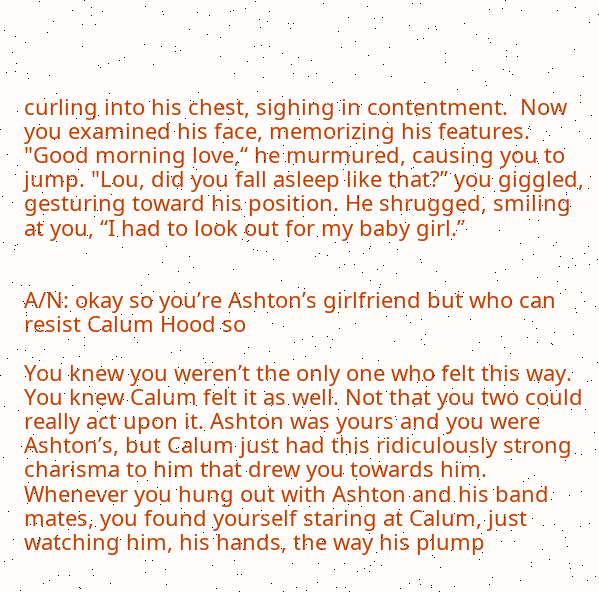curling into his chest, sighing in contentment.  Now you examined his face, memorizing his features.  "Good morning love,“ he murmured, causing you to jump. "Lou, did you fall asleep like that?” you giggled, gesturing toward his position. He shrugged, smiling at you, “I had to look out for my baby girl.”


A/N: okay so you’re Ashton’s girlfriend but who can resist Calum Hood so

You knew you weren’t the only one who felt this way. You knew Calum felt it as well. Not that you two could really act upon it. Ashton was yours and you were Ashton’s, but Calum just had this ridiculously strong charisma to him that drew you towards him. Whenever you hung out with Ashton and his band mates, you found yourself staring at Calum, just watching him, his hands, the way his plump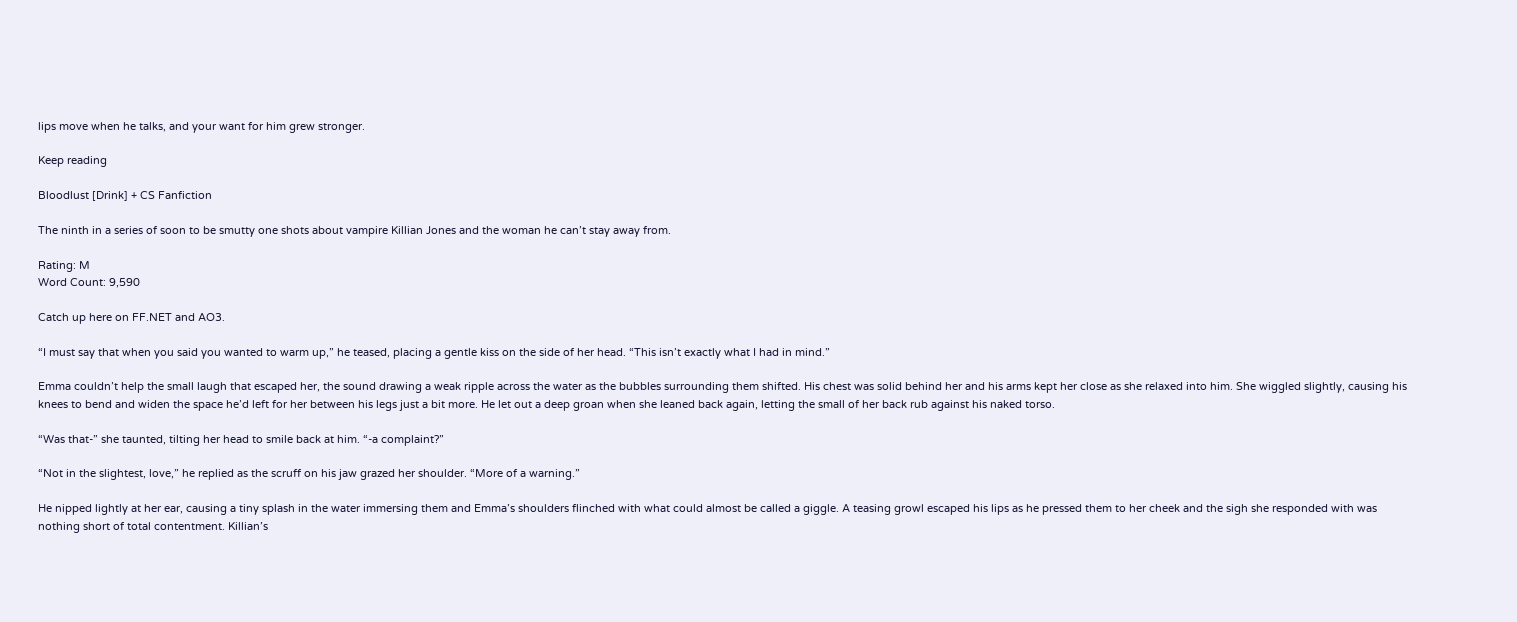lips move when he talks, and your want for him grew stronger.

Keep reading

Bloodlust [Drink] + CS Fanfiction

The ninth in a series of soon to be smutty one shots about vampire Killian Jones and the woman he can’t stay away from.

Rating: M
Word Count: 9,590

Catch up here on FF.NET and AO3.

“I must say that when you said you wanted to warm up,” he teased, placing a gentle kiss on the side of her head. “This isn’t exactly what I had in mind.”

Emma couldn’t help the small laugh that escaped her, the sound drawing a weak ripple across the water as the bubbles surrounding them shifted. His chest was solid behind her and his arms kept her close as she relaxed into him. She wiggled slightly, causing his knees to bend and widen the space he’d left for her between his legs just a bit more. He let out a deep groan when she leaned back again, letting the small of her back rub against his naked torso.

“Was that-” she taunted, tilting her head to smile back at him. “-a complaint?”

“Not in the slightest, love,” he replied as the scruff on his jaw grazed her shoulder. “More of a warning.”

He nipped lightly at her ear, causing a tiny splash in the water immersing them and Emma’s shoulders flinched with what could almost be called a giggle. A teasing growl escaped his lips as he pressed them to her cheek and the sigh she responded with was nothing short of total contentment. Killian’s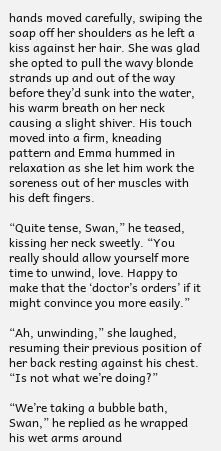hands moved carefully, swiping the soap off her shoulders as he left a kiss against her hair. She was glad she opted to pull the wavy blonde strands up and out of the way before they’d sunk into the water, his warm breath on her neck causing a slight shiver. His touch moved into a firm, kneading pattern and Emma hummed in relaxation as she let him work the soreness out of her muscles with his deft fingers.

“Quite tense, Swan,” he teased, kissing her neck sweetly. “You really should allow yourself more time to unwind, love. Happy to make that the ‘doctor’s orders’ if it might convince you more easily.”

“Ah, unwinding,” she laughed, resuming their previous position of her back resting against his chest. “Is not what we’re doing?”

“We’re taking a bubble bath, Swan,” he replied as he wrapped his wet arms around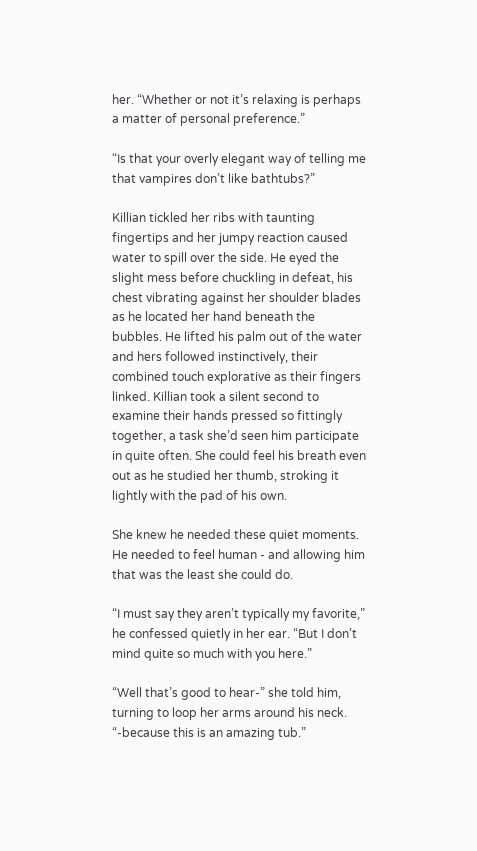her. “Whether or not it’s relaxing is perhaps a matter of personal preference.”

“Is that your overly elegant way of telling me that vampires don’t like bathtubs?”

Killian tickled her ribs with taunting fingertips and her jumpy reaction caused water to spill over the side. He eyed the slight mess before chuckling in defeat, his chest vibrating against her shoulder blades as he located her hand beneath the bubbles. He lifted his palm out of the water and hers followed instinctively, their combined touch explorative as their fingers linked. Killian took a silent second to examine their hands pressed so fittingly together, a task she’d seen him participate in quite often. She could feel his breath even out as he studied her thumb, stroking it lightly with the pad of his own.

She knew he needed these quiet moments. He needed to feel human - and allowing him that was the least she could do.

“I must say they aren’t typically my favorite,” he confessed quietly in her ear. “But I don’t mind quite so much with you here.”

“Well that’s good to hear-” she told him, turning to loop her arms around his neck. “-because this is an amazing tub.”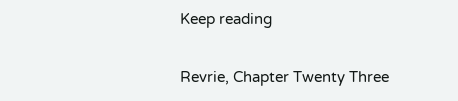Keep reading

Revrie, Chapter Twenty Three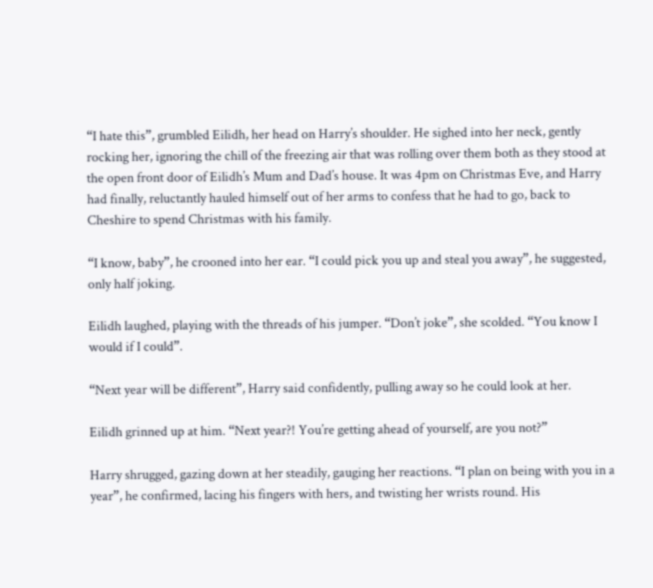“I hate this”, grumbled Eilidh, her head on Harry’s shoulder. He sighed into her neck, gently rocking her, ignoring the chill of the freezing air that was rolling over them both as they stood at the open front door of Eilidh’s Mum and Dad’s house. It was 4pm on Christmas Eve, and Harry had finally, reluctantly hauled himself out of her arms to confess that he had to go, back to Cheshire to spend Christmas with his family.

“I know, baby”, he crooned into her ear. “I could pick you up and steal you away”, he suggested, only half joking.

Eilidh laughed, playing with the threads of his jumper. “Don’t joke”, she scolded. “You know I would if I could”.

“Next year will be different”, Harry said confidently, pulling away so he could look at her.

Eilidh grinned up at him. “Next year?! You’re getting ahead of yourself, are you not?”

Harry shrugged, gazing down at her steadily, gauging her reactions. “I plan on being with you in a year”, he confirmed, lacing his fingers with hers, and twisting her wrists round. His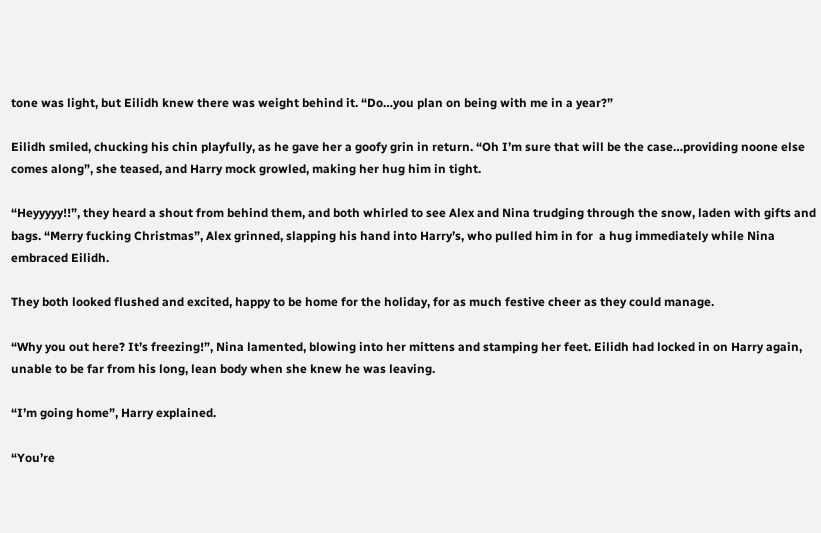tone was light, but Eilidh knew there was weight behind it. “Do…you plan on being with me in a year?”

Eilidh smiled, chucking his chin playfully, as he gave her a goofy grin in return. “Oh I’m sure that will be the case…providing noone else comes along”, she teased, and Harry mock growled, making her hug him in tight.

“Heyyyyy!!”, they heard a shout from behind them, and both whirled to see Alex and Nina trudging through the snow, laden with gifts and bags. “Merry fucking Christmas”, Alex grinned, slapping his hand into Harry’s, who pulled him in for  a hug immediately while Nina embraced Eilidh.

They both looked flushed and excited, happy to be home for the holiday, for as much festive cheer as they could manage.

“Why you out here? It’s freezing!”, Nina lamented, blowing into her mittens and stamping her feet. Eilidh had locked in on Harry again, unable to be far from his long, lean body when she knew he was leaving.

“I’m going home”, Harry explained.

“You’re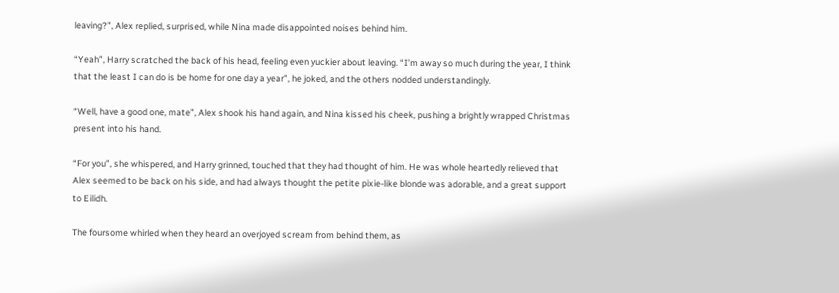leaving?”, Alex replied, surprised, while Nina made disappointed noises behind him.

“Yeah”, Harry scratched the back of his head, feeling even yuckier about leaving. “I’m away so much during the year, I think that the least I can do is be home for one day a year”, he joked, and the others nodded understandingly.

“Well, have a good one, mate”, Alex shook his hand again, and Nina kissed his cheek, pushing a brightly wrapped Christmas present into his hand.

“For you”, she whispered, and Harry grinned, touched that they had thought of him. He was whole heartedly relieved that Alex seemed to be back on his side, and had always thought the petite pixie-like blonde was adorable, and a great support to Eilidh.

The foursome whirled when they heard an overjoyed scream from behind them, as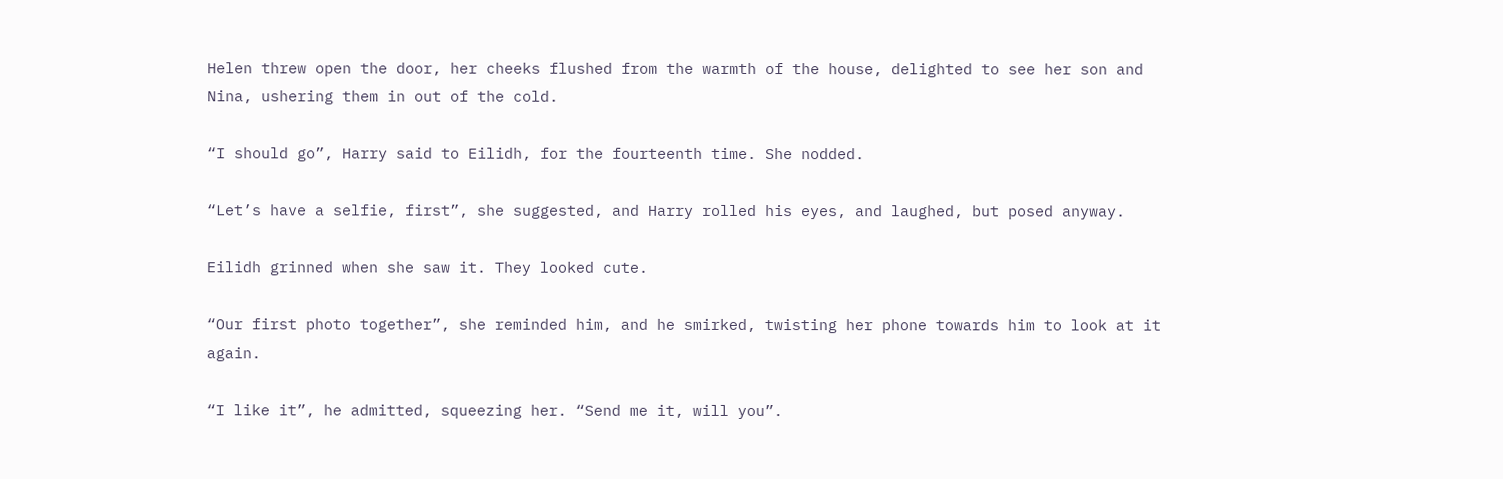Helen threw open the door, her cheeks flushed from the warmth of the house, delighted to see her son and Nina, ushering them in out of the cold.

“I should go”, Harry said to Eilidh, for the fourteenth time. She nodded.

“Let’s have a selfie, first”, she suggested, and Harry rolled his eyes, and laughed, but posed anyway.

Eilidh grinned when she saw it. They looked cute.

“Our first photo together”, she reminded him, and he smirked, twisting her phone towards him to look at it again.

“I like it”, he admitted, squeezing her. “Send me it, will you”.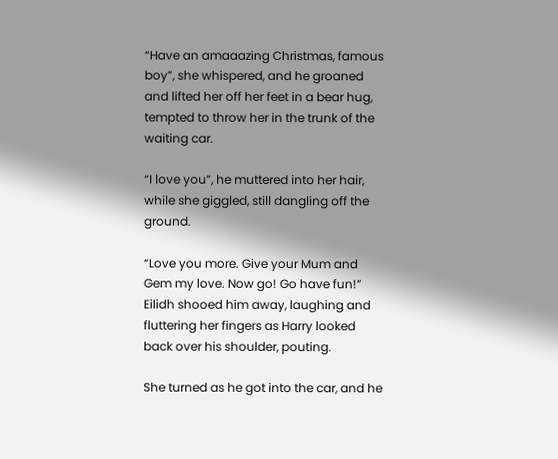“Have an amaaazing Christmas, famous boy”, she whispered, and he groaned and lifted her off her feet in a bear hug, tempted to throw her in the trunk of the waiting car.

“I love you”, he muttered into her hair, while she giggled, still dangling off the ground.

“Love you more. Give your Mum and Gem my love. Now go! Go have fun!” Eilidh shooed him away, laughing and fluttering her fingers as Harry looked back over his shoulder, pouting.

She turned as he got into the car, and he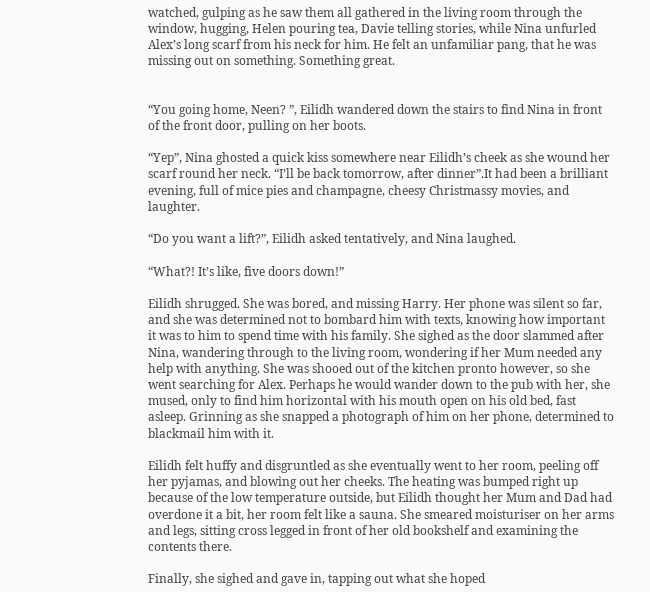watched, gulping as he saw them all gathered in the living room through the window, hugging, Helen pouring tea, Davie telling stories, while Nina unfurled Alex’s long scarf from his neck for him. He felt an unfamiliar pang, that he was missing out on something. Something great.


“You going home, Neen? ”, Eilidh wandered down the stairs to find Nina in front of the front door, pulling on her boots.

“Yep”, Nina ghosted a quick kiss somewhere near Eilidh’s cheek as she wound her scarf round her neck. “I’ll be back tomorrow, after dinner”.It had been a brilliant evening, full of mice pies and champagne, cheesy Christmassy movies, and laughter.

“Do you want a lift?”, Eilidh asked tentatively, and Nina laughed.

“What?! It’s like, five doors down!”

Eilidh shrugged. She was bored, and missing Harry. Her phone was silent so far, and she was determined not to bombard him with texts, knowing how important it was to him to spend time with his family. She sighed as the door slammed after Nina, wandering through to the living room, wondering if her Mum needed any help with anything. She was shooed out of the kitchen pronto however, so she went searching for Alex. Perhaps he would wander down to the pub with her, she mused, only to find him horizontal with his mouth open on his old bed, fast asleep. Grinning as she snapped a photograph of him on her phone, determined to blackmail him with it.

Eilidh felt huffy and disgruntled as she eventually went to her room, peeling off her pyjamas, and blowing out her cheeks. The heating was bumped right up because of the low temperature outside, but Eilidh thought her Mum and Dad had overdone it a bit, her room felt like a sauna. She smeared moisturiser on her arms and legs, sitting cross legged in front of her old bookshelf and examining the contents there.

Finally, she sighed and gave in, tapping out what she hoped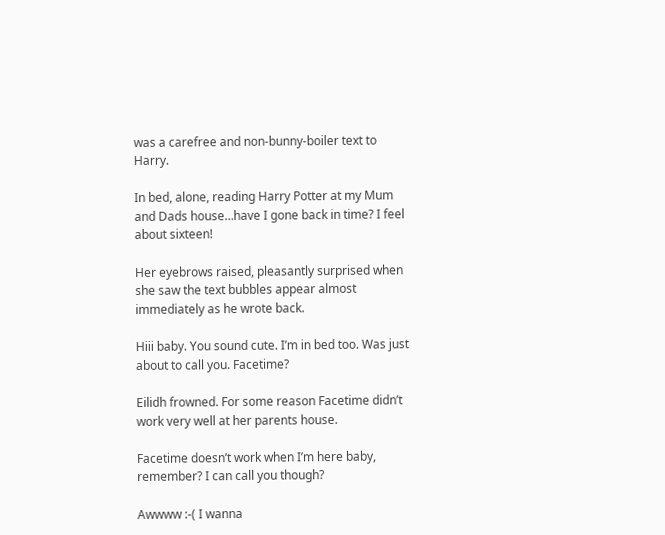was a carefree and non-bunny-boiler text to Harry.

In bed, alone, reading Harry Potter at my Mum and Dads house…have I gone back in time? I feel about sixteen!

Her eyebrows raised, pleasantly surprised when she saw the text bubbles appear almost immediately as he wrote back.

Hiii baby. You sound cute. I’m in bed too. Was just about to call you. Facetime?

Eilidh frowned. For some reason Facetime didn’t work very well at her parents house.

Facetime doesn’t work when I’m here baby, remember? I can call you though?

Awwww :-( I wanna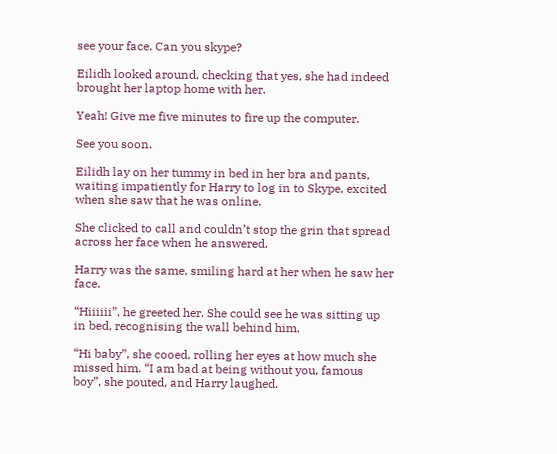see your face. Can you skype?

Eilidh looked around, checking that yes, she had indeed brought her laptop home with her.

Yeah! Give me five minutes to fire up the computer.

See you soon.

Eilidh lay on her tummy in bed in her bra and pants, waiting impatiently for Harry to log in to Skype, excited when she saw that he was online.

She clicked to call and couldn’t stop the grin that spread across her face when he answered.

Harry was the same, smiling hard at her when he saw her face.

“Hiiiiii”, he greeted her. She could see he was sitting up in bed, recognising the wall behind him.

“Hi baby”, she cooed, rolling her eyes at how much she missed him. “I am bad at being without you, famous boy”, she pouted, and Harry laughed.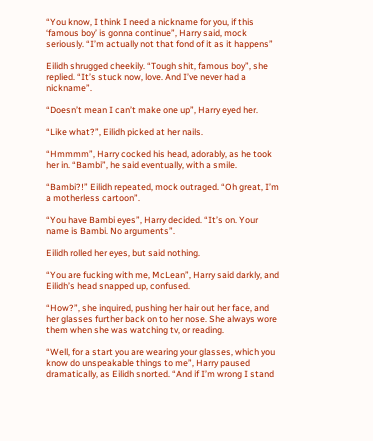“You know, I think I need a nickname for you, if this ‘famous boy’ is gonna continue”, Harry said, mock seriously. “I’m actually not that fond of it as it happens”

Eilidh shrugged cheekily. “Tough shit, famous boy”, she replied. “It’s stuck now, love. And I’ve never had a nickname”.

“Doesn’t mean I can’t make one up”, Harry eyed her.

“Like what?”, Eilidh picked at her nails.

“Hmmmm”, Harry cocked his head, adorably, as he took her in. “Bambi”, he said eventually, with a smile.

“Bambi?!” Eilidh repeated, mock outraged. “Oh great, I’m a motherless cartoon”.

“You have Bambi eyes”, Harry decided. “It’s on. Your name is Bambi. No arguments”.

Eilidh rolled her eyes, but said nothing.

“You are fucking with me, McLean”, Harry said darkly, and Eilidh’s head snapped up, confused.

“How?”, she inquired, pushing her hair out her face, and her glasses further back on to her nose. She always wore them when she was watching tv, or reading.

“Well, for a start you are wearing your glasses, which you know do unspeakable things to me”, Harry paused dramatically, as Eilidh snorted. “And if I’m wrong I stand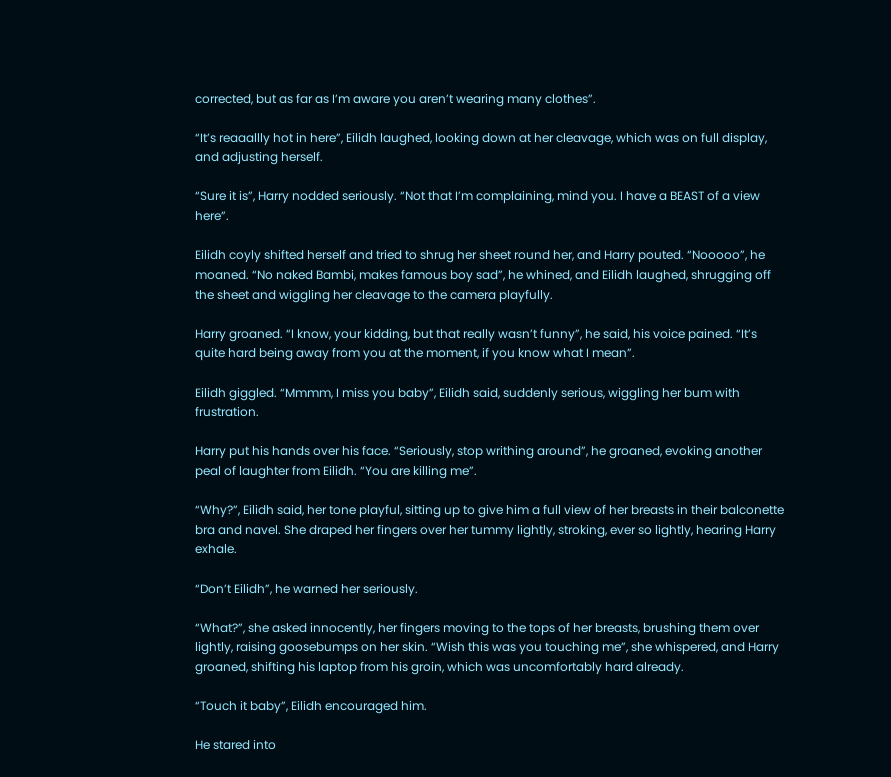corrected, but as far as I’m aware you aren’t wearing many clothes”.

“It’s reaaallly hot in here”, Eilidh laughed, looking down at her cleavage, which was on full display, and adjusting herself.

“Sure it is”, Harry nodded seriously. “Not that I’m complaining, mind you. I have a BEAST of a view here”.

Eilidh coyly shifted herself and tried to shrug her sheet round her, and Harry pouted. “Nooooo”, he moaned. “No naked Bambi, makes famous boy sad”, he whined, and Eilidh laughed, shrugging off the sheet and wiggling her cleavage to the camera playfully.

Harry groaned. “I know, your kidding, but that really wasn’t funny”, he said, his voice pained. “It’s quite hard being away from you at the moment, if you know what I mean”.

Eilidh giggled. “Mmmm, I miss you baby”, Eilidh said, suddenly serious, wiggling her bum with frustration.

Harry put his hands over his face. “Seriously, stop writhing around”, he groaned, evoking another peal of laughter from Eilidh. “You are killing me”.

“Why?”, Eilidh said, her tone playful, sitting up to give him a full view of her breasts in their balconette bra and navel. She draped her fingers over her tummy lightly, stroking, ever so lightly, hearing Harry exhale.

“Don’t Eilidh”, he warned her seriously.

“What?”, she asked innocently, her fingers moving to the tops of her breasts, brushing them over lightly, raising goosebumps on her skin. “Wish this was you touching me”, she whispered, and Harry groaned, shifting his laptop from his groin, which was uncomfortably hard already.

“Touch it baby”, Eilidh encouraged him.

He stared into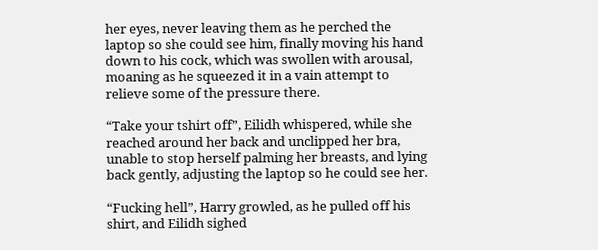her eyes, never leaving them as he perched the laptop so she could see him, finally moving his hand down to his cock, which was swollen with arousal, moaning as he squeezed it in a vain attempt to relieve some of the pressure there.

“Take your tshirt off”, Eilidh whispered, while she reached around her back and unclipped her bra, unable to stop herself palming her breasts, and lying back gently, adjusting the laptop so he could see her.

“Fucking hell”, Harry growled, as he pulled off his shirt, and Eilidh sighed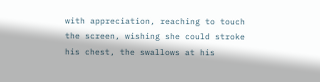with appreciation, reaching to touch the screen, wishing she could stroke his chest, the swallows at his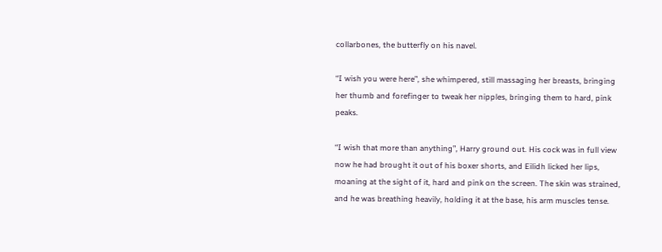collarbones, the butterfly on his navel.

“I wish you were here”, she whimpered, still massaging her breasts, bringing her thumb and forefinger to tweak her nipples, bringing them to hard, pink peaks.

“I wish that more than anything”, Harry ground out. His cock was in full view now he had brought it out of his boxer shorts, and Eilidh licked her lips, moaning at the sight of it, hard and pink on the screen. The skin was strained, and he was breathing heavily, holding it at the base, his arm muscles tense.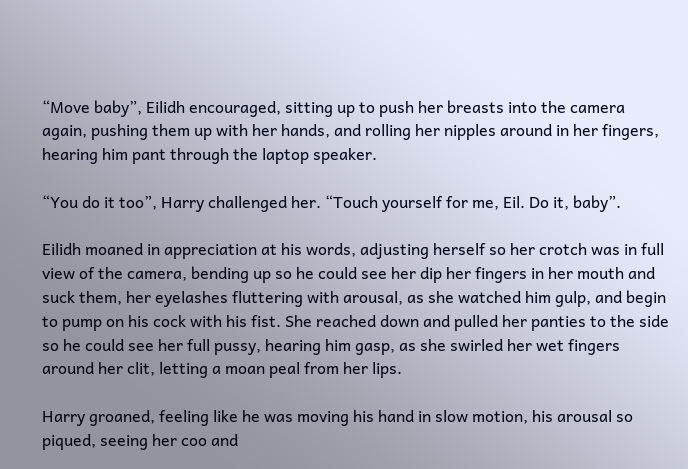“Move baby”, Eilidh encouraged, sitting up to push her breasts into the camera again, pushing them up with her hands, and rolling her nipples around in her fingers, hearing him pant through the laptop speaker.

“You do it too”, Harry challenged her. “Touch yourself for me, Eil. Do it, baby”.

Eilidh moaned in appreciation at his words, adjusting herself so her crotch was in full view of the camera, bending up so he could see her dip her fingers in her mouth and suck them, her eyelashes fluttering with arousal, as she watched him gulp, and begin to pump on his cock with his fist. She reached down and pulled her panties to the side so he could see her full pussy, hearing him gasp, as she swirled her wet fingers around her clit, letting a moan peal from her lips.

Harry groaned, feeling like he was moving his hand in slow motion, his arousal so piqued, seeing her coo and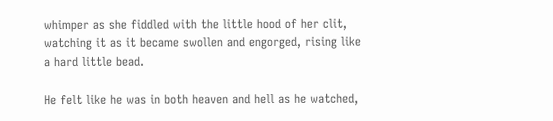whimper as she fiddled with the little hood of her clit, watching it as it became swollen and engorged, rising like a hard little bead.

He felt like he was in both heaven and hell as he watched,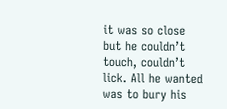it was so close but he couldn’t touch, couldn’t lick. All he wanted was to bury his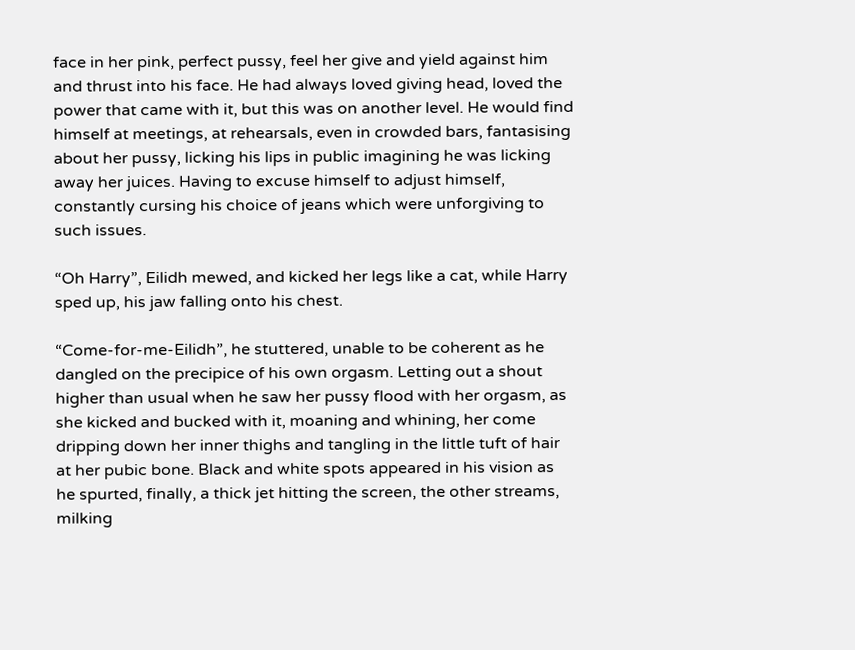face in her pink, perfect pussy, feel her give and yield against him and thrust into his face. He had always loved giving head, loved the power that came with it, but this was on another level. He would find himself at meetings, at rehearsals, even in crowded bars, fantasising about her pussy, licking his lips in public imagining he was licking away her juices. Having to excuse himself to adjust himself, constantly cursing his choice of jeans which were unforgiving to such issues.

“Oh Harry”, Eilidh mewed, and kicked her legs like a cat, while Harry sped up, his jaw falling onto his chest.

“Come-for-me-Eilidh”, he stuttered, unable to be coherent as he dangled on the precipice of his own orgasm. Letting out a shout higher than usual when he saw her pussy flood with her orgasm, as she kicked and bucked with it, moaning and whining, her come dripping down her inner thighs and tangling in the little tuft of hair at her pubic bone. Black and white spots appeared in his vision as he spurted, finally, a thick jet hitting the screen, the other streams, milking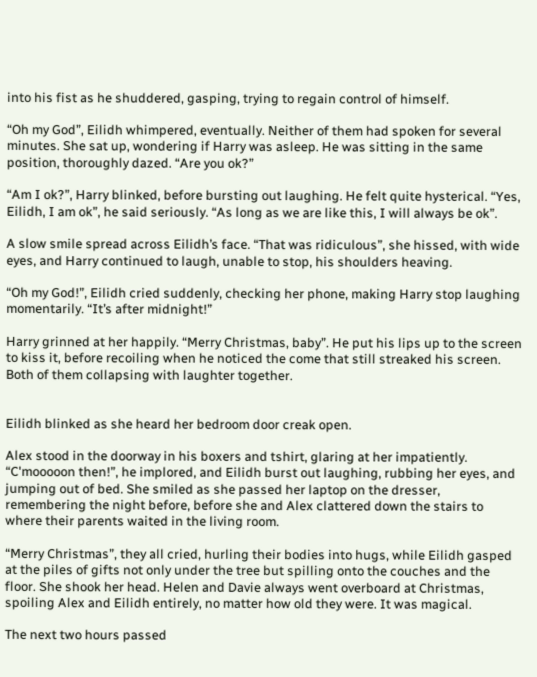into his fist as he shuddered, gasping, trying to regain control of himself.

“Oh my God”, Eilidh whimpered, eventually. Neither of them had spoken for several minutes. She sat up, wondering if Harry was asleep. He was sitting in the same position, thoroughly dazed. “Are you ok?”

“Am I ok?”, Harry blinked, before bursting out laughing. He felt quite hysterical. “Yes, Eilidh, I am ok”, he said seriously. “As long as we are like this, I will always be ok”.

A slow smile spread across Eilidh’s face. “That was ridiculous”, she hissed, with wide eyes, and Harry continued to laugh, unable to stop, his shoulders heaving.

“Oh my God!”, Eilidh cried suddenly, checking her phone, making Harry stop laughing momentarily. “It’s after midnight!”

Harry grinned at her happily. “Merry Christmas, baby”. He put his lips up to the screen to kiss it, before recoiling when he noticed the come that still streaked his screen. Both of them collapsing with laughter together.


Eilidh blinked as she heard her bedroom door creak open.

Alex stood in the doorway in his boxers and tshirt, glaring at her impatiently. “C'mooooon then!”, he implored, and Eilidh burst out laughing, rubbing her eyes, and jumping out of bed. She smiled as she passed her laptop on the dresser, remembering the night before, before she and Alex clattered down the stairs to where their parents waited in the living room.

“Merry Christmas”, they all cried, hurling their bodies into hugs, while Eilidh gasped at the piles of gifts not only under the tree but spilling onto the couches and the floor. She shook her head. Helen and Davie always went overboard at Christmas, spoiling Alex and Eilidh entirely, no matter how old they were. It was magical.

The next two hours passed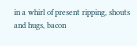in a whirl of present ripping, shouts and hugs, bacon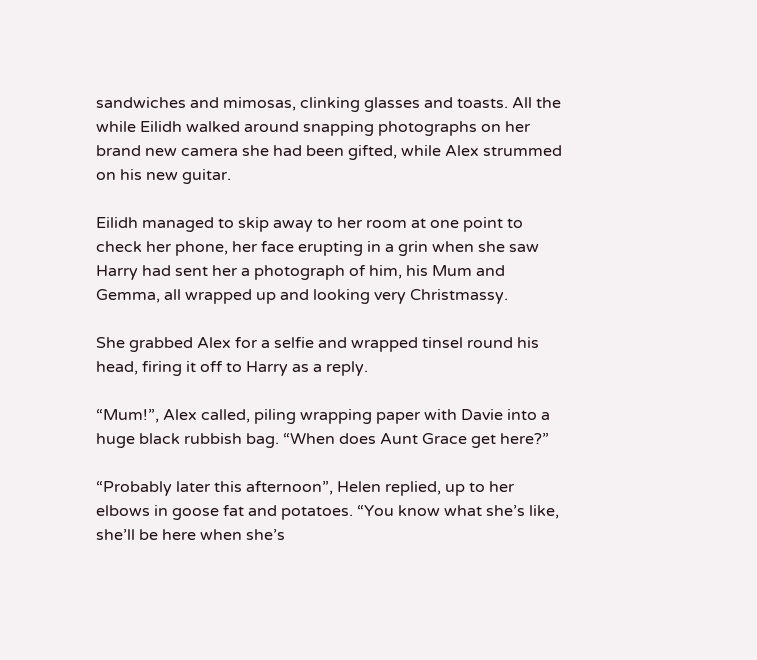sandwiches and mimosas, clinking glasses and toasts. All the while Eilidh walked around snapping photographs on her brand new camera she had been gifted, while Alex strummed on his new guitar.

Eilidh managed to skip away to her room at one point to check her phone, her face erupting in a grin when she saw Harry had sent her a photograph of him, his Mum and Gemma, all wrapped up and looking very Christmassy.

She grabbed Alex for a selfie and wrapped tinsel round his head, firing it off to Harry as a reply.

“Mum!”, Alex called, piling wrapping paper with Davie into a huge black rubbish bag. “When does Aunt Grace get here?”

“Probably later this afternoon”, Helen replied, up to her elbows in goose fat and potatoes. “You know what she’s like, she’ll be here when she’s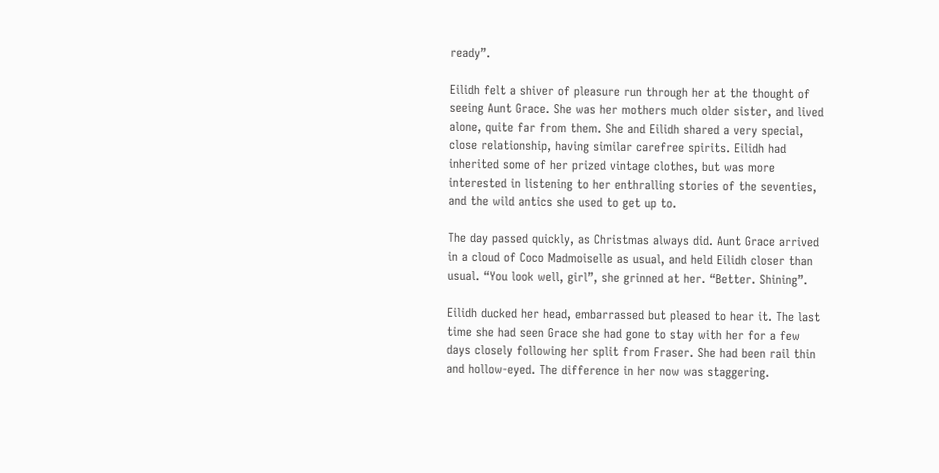ready”.

Eilidh felt a shiver of pleasure run through her at the thought of seeing Aunt Grace. She was her mothers much older sister, and lived alone, quite far from them. She and Eilidh shared a very special, close relationship, having similar carefree spirits. Eilidh had inherited some of her prized vintage clothes, but was more interested in listening to her enthralling stories of the seventies, and the wild antics she used to get up to.

The day passed quickly, as Christmas always did. Aunt Grace arrived in a cloud of Coco Madmoiselle as usual, and held Eilidh closer than usual. “You look well, girl”, she grinned at her. “Better. Shining”.

Eilidh ducked her head, embarrassed but pleased to hear it. The last time she had seen Grace she had gone to stay with her for a few days closely following her split from Fraser. She had been rail thin and hollow-eyed. The difference in her now was staggering.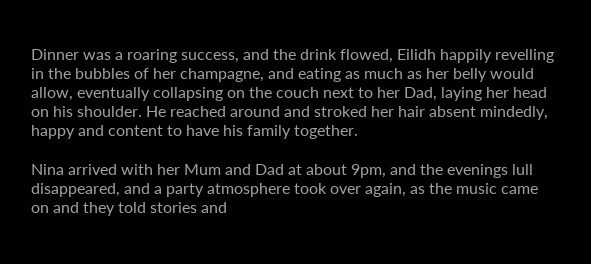Dinner was a roaring success, and the drink flowed, Eilidh happily revelling in the bubbles of her champagne, and eating as much as her belly would allow, eventually collapsing on the couch next to her Dad, laying her head on his shoulder. He reached around and stroked her hair absent mindedly, happy and content to have his family together.

Nina arrived with her Mum and Dad at about 9pm, and the evenings lull disappeared, and a party atmosphere took over again, as the music came on and they told stories and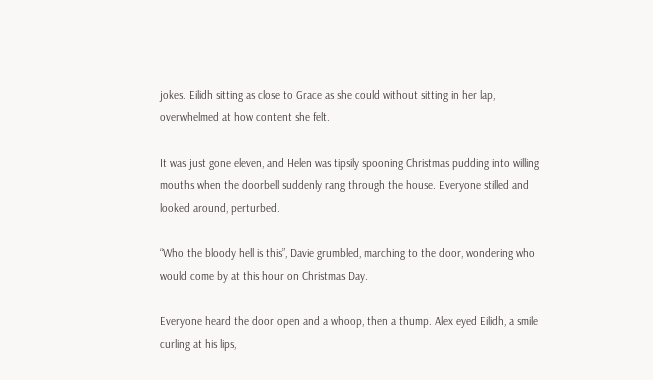jokes. Eilidh sitting as close to Grace as she could without sitting in her lap, overwhelmed at how content she felt.

It was just gone eleven, and Helen was tipsily spooning Christmas pudding into willing mouths when the doorbell suddenly rang through the house. Everyone stilled and looked around, perturbed.

“Who the bloody hell is this”, Davie grumbled, marching to the door, wondering who would come by at this hour on Christmas Day.

Everyone heard the door open and a whoop, then a thump. Alex eyed Eilidh, a smile curling at his lips,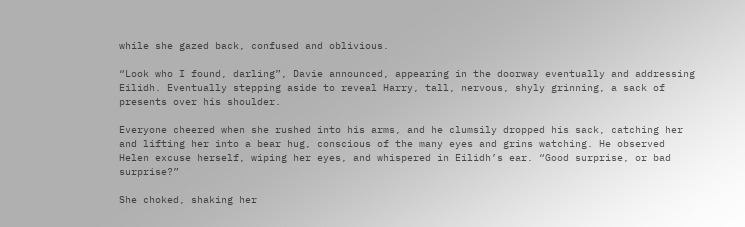while she gazed back, confused and oblivious.

“Look who I found, darling”, Davie announced, appearing in the doorway eventually and addressing Eilidh. Eventually stepping aside to reveal Harry, tall, nervous, shyly grinning, a sack of presents over his shoulder.

Everyone cheered when she rushed into his arms, and he clumsily dropped his sack, catching her and lifting her into a bear hug, conscious of the many eyes and grins watching. He observed Helen excuse herself, wiping her eyes, and whispered in Eilidh’s ear. “Good surprise, or bad surprise?”

She choked, shaking her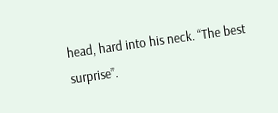head, hard into his neck. “The best surprise”.